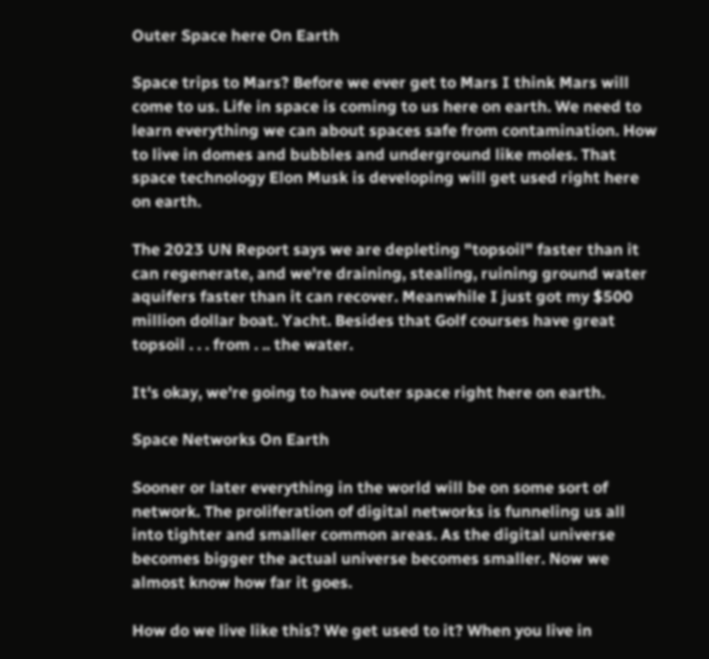Outer Space here On Earth

Space trips to Mars? Before we ever get to Mars I think Mars will come to us. Life in space is coming to us here on earth. We need to learn everything we can about spaces safe from contamination. How to live in domes and bubbles and underground like moles. That space technology Elon Musk is developing will get used right here on earth.

The 2023 UN Report says we are depleting "topsoil" faster than it can regenerate, and we're draining, stealing, ruining ground water aquifers faster than it can recover. Meanwhile I just got my $500 million dollar boat. Yacht. Besides that Golf courses have great topsoil . . . from . .. the water.

It's okay, we're going to have outer space right here on earth.

Space Networks On Earth

Sooner or later everything in the world will be on some sort of network. The proliferation of digital networks is funneling us all into tighter and smaller common areas. As the digital universe becomes bigger the actual universe becomes smaller. Now we almost know how far it goes.

How do we live like this? We get used to it? When you live in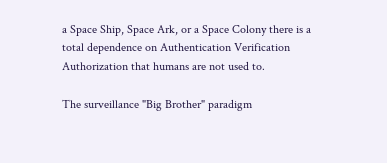a Space Ship, Space Ark, or a Space Colony there is a total dependence on Authentication Verification Authorization that humans are not used to.

The surveillance "Big Brother" paradigm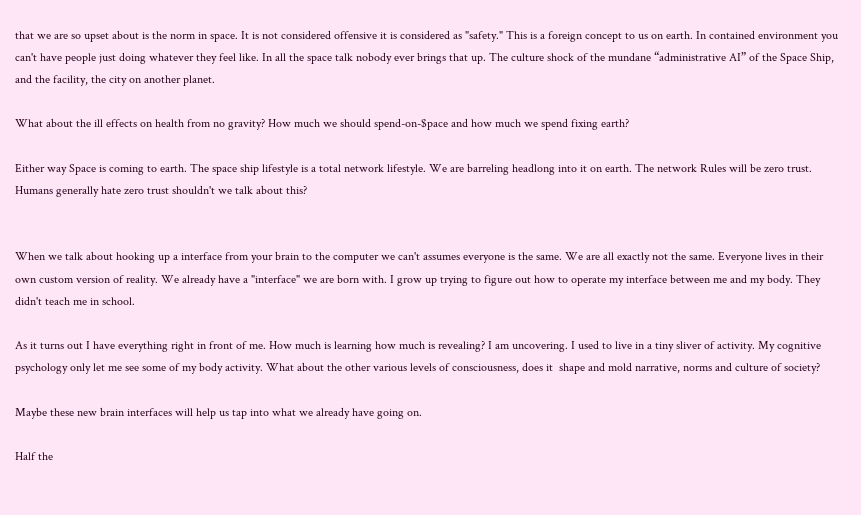that we are so upset about is the norm in space. It is not considered offensive it is considered as "safety." This is a foreign concept to us on earth. In contained environment you can't have people just doing whatever they feel like. In all the space talk nobody ever brings that up. The culture shock of the mundane “administrative AI” of the Space Ship, and the facility, the city on another planet.

What about the ill effects on health from no gravity? How much we should spend-on-$pace and how much we spend fixing earth?

Either way Space is coming to earth. The space ship lifestyle is a total network lifestyle. We are barreling headlong into it on earth. The network Rules will be zero trust. Humans generally hate zero trust shouldn't we talk about this?


When we talk about hooking up a interface from your brain to the computer we can't assumes everyone is the same. We are all exactly not the same. Everyone lives in their own custom version of reality. We already have a "interface" we are born with. I grow up trying to figure out how to operate my interface between me and my body. They didn't teach me in school.

As it turns out I have everything right in front of me. How much is learning how much is revealing? I am uncovering. I used to live in a tiny sliver of activity. My cognitive psychology only let me see some of my body activity. What about the other various levels of consciousness, does it  shape and mold narrative, norms and culture of society?

Maybe these new brain interfaces will help us tap into what we already have going on.

Half the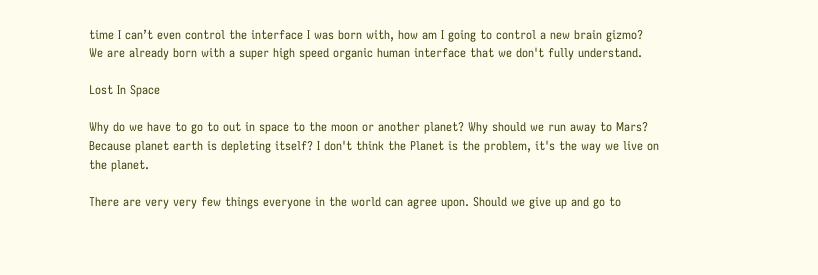time I can’t even control the interface I was born with, how am I going to control a new brain gizmo?  We are already born with a super high speed organic human interface that we don't fully understand.

Lost In Space

Why do we have to go to out in space to the moon or another planet? Why should we run away to Mars? Because planet earth is depleting itself? I don't think the Planet is the problem, it's the way we live on the planet.

There are very very few things everyone in the world can agree upon. Should we give up and go to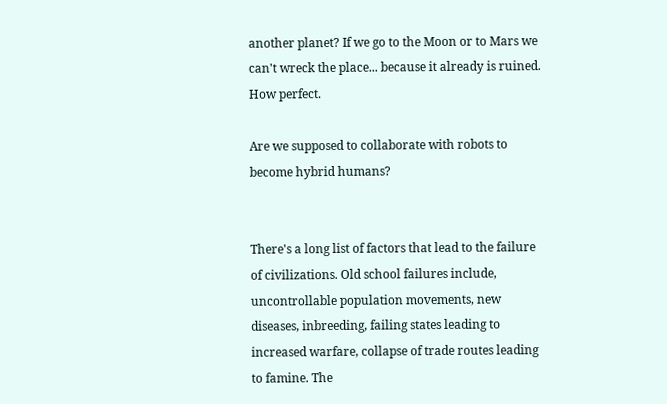another planet? If we go to the Moon or to Mars we can't wreck the place... because it already is ruined. How perfect.

Are we supposed to collaborate with robots to become hybrid humans?


There's a long list of factors that lead to the failure of civilizations. Old school failures include, uncontrollable population movements, new diseases, inbreeding, failing states leading to increased warfare, collapse of trade routes leading to famine. The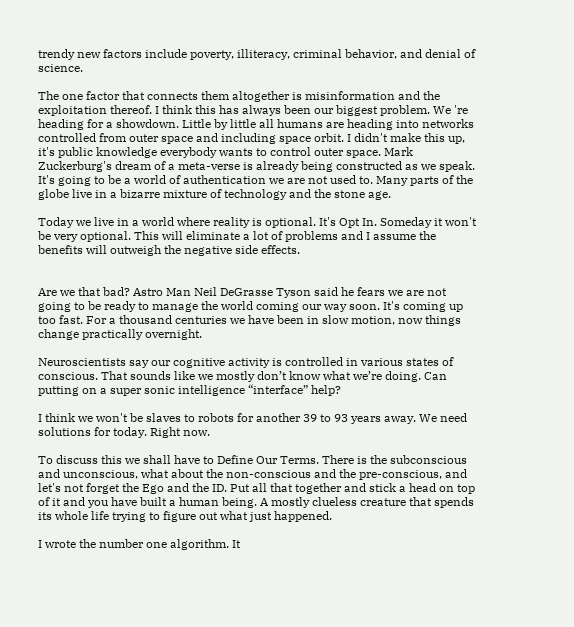trendy new factors include poverty, illiteracy, criminal behavior, and denial of science.

The one factor that connects them altogether is misinformation and the exploitation thereof. I think this has always been our biggest problem. We 're heading for a showdown. Little by little all humans are heading into networks controlled from outer space and including space orbit. I didn't make this up, it's public knowledge everybody wants to control outer space. Mark Zuckerburg's dream of a meta-verse is already being constructed as we speak. It's going to be a world of authentication we are not used to. Many parts of the globe live in a bizarre mixture of technology and the stone age.

Today we live in a world where reality is optional. It's Opt In. Someday it won't be very optional. This will eliminate a lot of problems and I assume the benefits will outweigh the negative side effects.


Are we that bad? Astro Man Neil DeGrasse Tyson said he fears we are not going to be ready to manage the world coming our way soon. It's coming up too fast. For a thousand centuries we have been in slow motion, now things change practically overnight.

Neuroscientists say our cognitive activity is controlled in various states of conscious. That sounds like we mostly don’t know what we’re doing. Can putting on a super sonic intelligence “interface” help?

I think we won't be slaves to robots for another 39 to 93 years away. We need solutions for today. Right now.

To discuss this we shall have to Define Our Terms. There is the subconscious and unconscious, what about the non-conscious and the pre-conscious, and let's not forget the Ego and the ID. Put all that together and stick a head on top of it and you have built a human being. A mostly clueless creature that spends its whole life trying to figure out what just happened.

I wrote the number one algorithm. It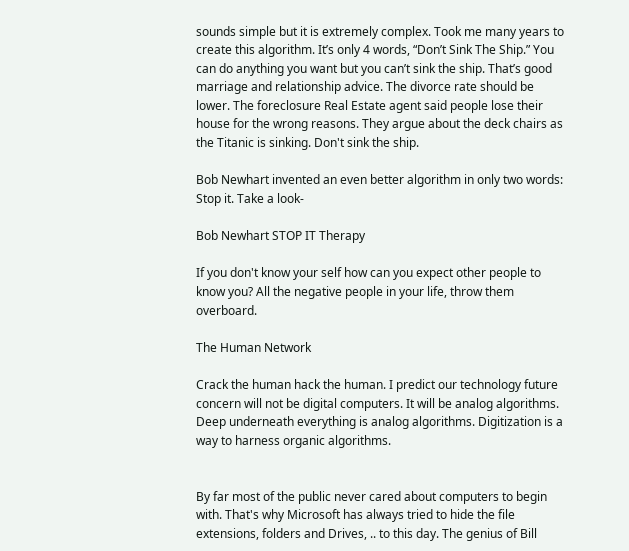sounds simple but it is extremely complex. Took me many years to create this algorithm. It’s only 4 words, “Don’t Sink The Ship.” You can do anything you want but you can’t sink the ship. That’s good marriage and relationship advice. The divorce rate should be lower. The foreclosure Real Estate agent said people lose their house for the wrong reasons. They argue about the deck chairs as the Titanic is sinking. Don't sink the ship.

Bob Newhart invented an even better algorithm in only two words: Stop it. Take a look-

Bob Newhart STOP IT Therapy

If you don't know your self how can you expect other people to know you? All the negative people in your life, throw them overboard.

The Human Network

Crack the human hack the human. I predict our technology future concern will not be digital computers. It will be analog algorithms. Deep underneath everything is analog algorithms. Digitization is a way to harness organic algorithms.


By far most of the public never cared about computers to begin with. That's why Microsoft has always tried to hide the file extensions, folders and Drives, .. to this day. The genius of Bill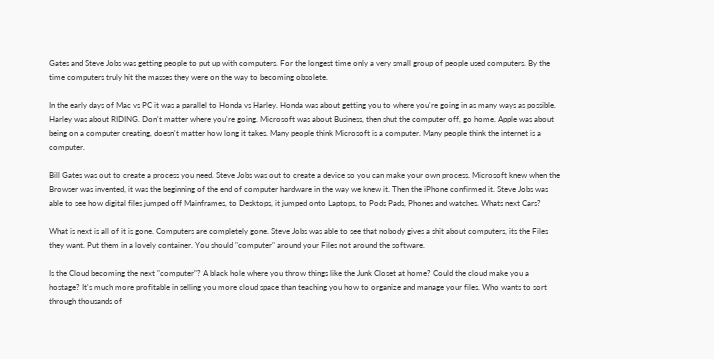Gates and Steve Jobs was getting people to put up with computers. For the longest time only a very small group of people used computers. By the time computers truly hit the masses they were on the way to becoming obsolete.

In the early days of Mac vs PC it was a parallel to Honda vs Harley. Honda was about getting you to where you're going in as many ways as possible. Harley was about RIDING. Don't matter where you're going. Microsoft was about Business, then shut the computer off, go home. Apple was about being on a computer creating, doesn't matter how long it takes. Many people think Microsoft is a computer. Many people think the internet is a computer.

Bill Gates was out to create a process you need. Steve Jobs was out to create a device so you can make your own process. Microsoft knew when the Browser was invented, it was the beginning of the end of computer hardware in the way we knew it. Then the iPhone confirmed it. Steve Jobs was able to see how digital files jumped off Mainframes, to Desktops, it jumped onto Laptops, to Pods Pads, Phones and watches. Whats next Cars?

What is next is all of it is gone. Computers are completely gone. Steve Jobs was able to see that nobody gives a shit about computers, its the Files they want. Put them in a lovely container. You should "computer" around your Files not around the software.

Is the Cloud becoming the next "computer"? A black hole where you throw things like the Junk Closet at home? Could the cloud make you a hostage? It's much more profitable in selling you more cloud space than teaching you how to organize and manage your files. Who wants to sort through thousands of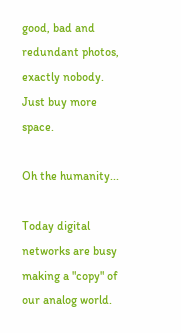good, bad and redundant photos, exactly nobody. Just buy more space.

Oh the humanity...

Today digital networks are busy making a "copy" of our analog world.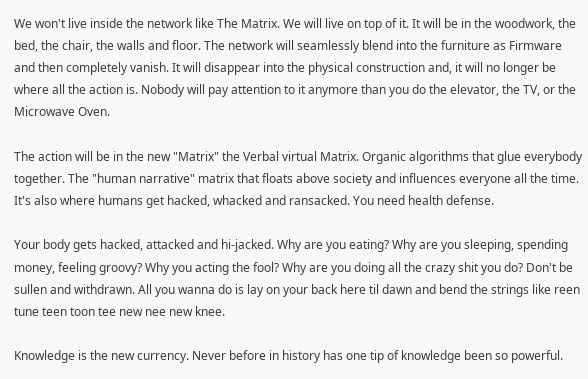We won't live inside the network like The Matrix. We will live on top of it. It will be in the woodwork, the bed, the chair, the walls and floor. The network will seamlessly blend into the furniture as Firmware and then completely vanish. It will disappear into the physical construction and, it will no longer be where all the action is. Nobody will pay attention to it anymore than you do the elevator, the TV, or the Microwave Oven.

The action will be in the new "Matrix" the Verbal virtual Matrix. Organic algorithms that glue everybody together. The "human narrative" matrix that floats above society and influences everyone all the time. It's also where humans get hacked, whacked and ransacked. You need health defense.

Your body gets hacked, attacked and hi-jacked. Why are you eating? Why are you sleeping, spending money, feeling groovy? Why you acting the fool? Why are you doing all the crazy shit you do? Don't be sullen and withdrawn. All you wanna do is lay on your back here til dawn and bend the strings like reen tune teen toon tee new nee new knee.

Knowledge is the new currency. Never before in history has one tip of knowledge been so powerful.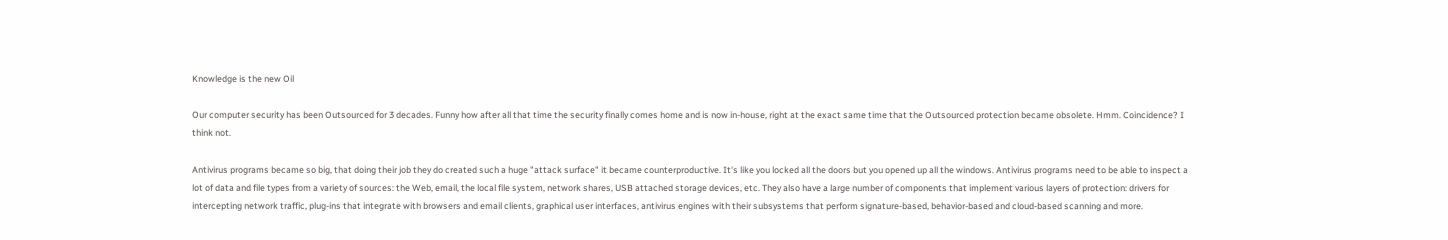Knowledge is the new Oil

Our computer security has been Outsourced for 3 decades. Funny how after all that time the security finally comes home and is now in-house, right at the exact same time that the Outsourced protection became obsolete. Hmm. Coincidence? I think not.

Antivirus programs became so big, that doing their job they do created such a huge "attack surface" it became counterproductive. It's like you locked all the doors but you opened up all the windows. Antivirus programs need to be able to inspect a lot of data and file types from a variety of sources: the Web, email, the local file system, network shares, USB attached storage devices, etc. They also have a large number of components that implement various layers of protection: drivers for intercepting network traffic, plug-ins that integrate with browsers and email clients, graphical user interfaces, antivirus engines with their subsystems that perform signature-based, behavior-based and cloud-based scanning and more.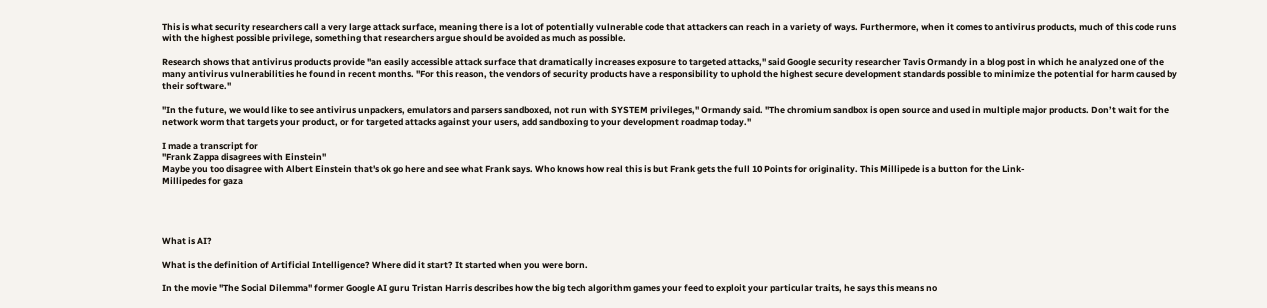This is what security researchers call a very large attack surface, meaning there is a lot of potentially vulnerable code that attackers can reach in a variety of ways. Furthermore, when it comes to antivirus products, much of this code runs with the highest possible privilege, something that researchers argue should be avoided as much as possible.

Research shows that antivirus products provide "an easily accessible attack surface that dramatically increases exposure to targeted attacks," said Google security researcher Tavis Ormandy in a blog post in which he analyzed one of the many antivirus vulnerabilities he found in recent months. "For this reason, the vendors of security products have a responsibility to uphold the highest secure development standards possible to minimize the potential for harm caused by their software."

"In the future, we would like to see antivirus unpackers, emulators and parsers sandboxed, not run with SYSTEM privileges," Ormandy said. "The chromium sandbox is open source and used in multiple major products. Don’t wait for the network worm that targets your product, or for targeted attacks against your users, add sandboxing to your development roadmap today."

I made a transcript for
"Frank Zappa disagrees with Einstein"
Maybe you too disagree with Albert Einstein that's ok go here and see what Frank says. Who knows how real this is but Frank gets the full 10 Points for originality. This Millipede is a button for the Link-
Millipedes for gaza




What is AI?

What is the definition of Artificial Intelligence? Where did it start? It started when you were born.

In the movie "The Social Dilemma" former Google AI guru Tristan Harris describes how the big tech algorithm games your feed to exploit your particular traits, he says this means no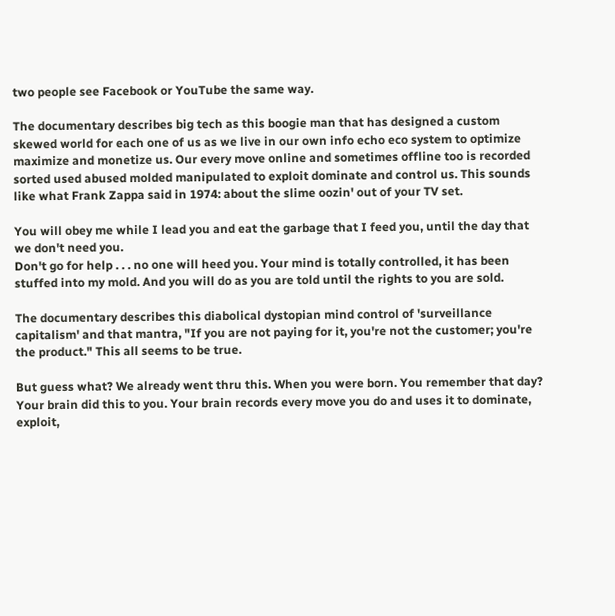two people see Facebook or YouTube the same way.

The documentary describes big tech as this boogie man that has designed a custom skewed world for each one of us as we live in our own info echo eco system to optimize maximize and monetize us. Our every move online and sometimes offline too is recorded sorted used abused molded manipulated to exploit dominate and control us. This sounds like what Frank Zappa said in 1974: about the slime oozin' out of your TV set.

You will obey me while I lead you and eat the garbage that I feed you, until the day that we don't need you.
Don't go for help . . . no one will heed you. Your mind is totally controlled, it has been stuffed into my mold. And you will do as you are told until the rights to you are sold.

The documentary describes this diabolical dystopian mind control of 'surveillance capitalism' and that mantra, "If you are not paying for it, you're not the customer; you're the product." This all seems to be true.

But guess what? We already went thru this. When you were born. You remember that day? Your brain did this to you. Your brain records every move you do and uses it to dominate, exploit,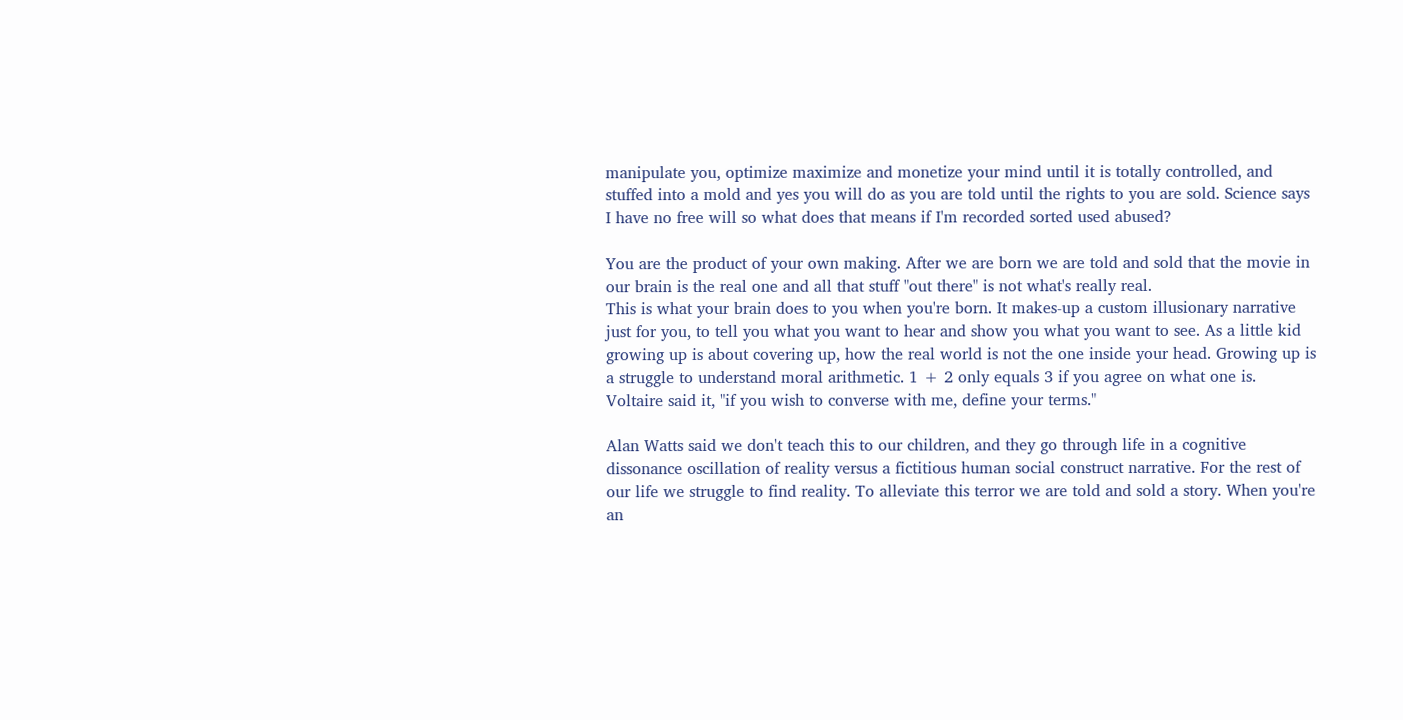manipulate you, optimize maximize and monetize your mind until it is totally controlled, and stuffed into a mold and yes you will do as you are told until the rights to you are sold. Science says I have no free will so what does that means if I'm recorded sorted used abused?

You are the product of your own making. After we are born we are told and sold that the movie in our brain is the real one and all that stuff "out there" is not what's really real.
This is what your brain does to you when you're born. It makes-up a custom illusionary narrative just for you, to tell you what you want to hear and show you what you want to see. As a little kid growing up is about covering up, how the real world is not the one inside your head. Growing up is a struggle to understand moral arithmetic. 1 + 2 only equals 3 if you agree on what one is. Voltaire said it, "if you wish to converse with me, define your terms."

Alan Watts said we don't teach this to our children, and they go through life in a cognitive dissonance oscillation of reality versus a fictitious human social construct narrative. For the rest of our life we struggle to find reality. To alleviate this terror we are told and sold a story. When you're an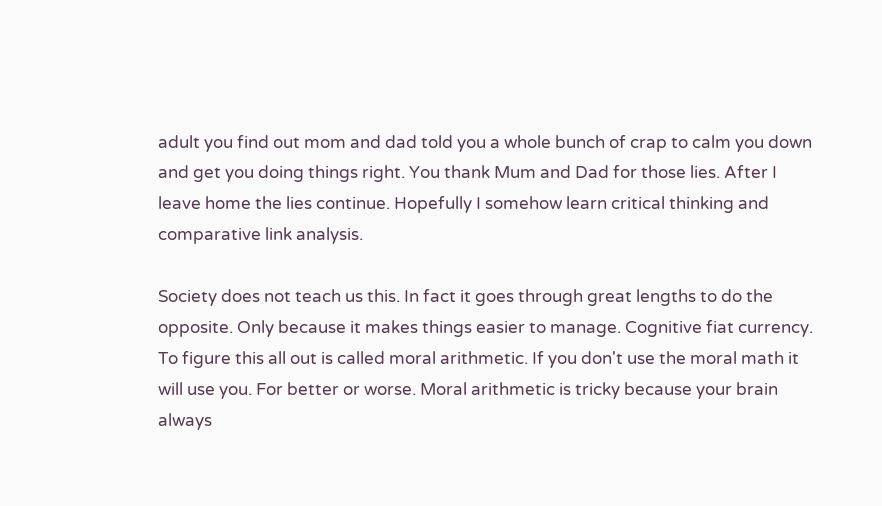adult you find out mom and dad told you a whole bunch of crap to calm you down and get you doing things right. You thank Mum and Dad for those lies. After I leave home the lies continue. Hopefully I somehow learn critical thinking and comparative link analysis.

Society does not teach us this. In fact it goes through great lengths to do the opposite. Only because it makes things easier to manage. Cognitive fiat currency. To figure this all out is called moral arithmetic. If you don't use the moral math it will use you. For better or worse. Moral arithmetic is tricky because your brain always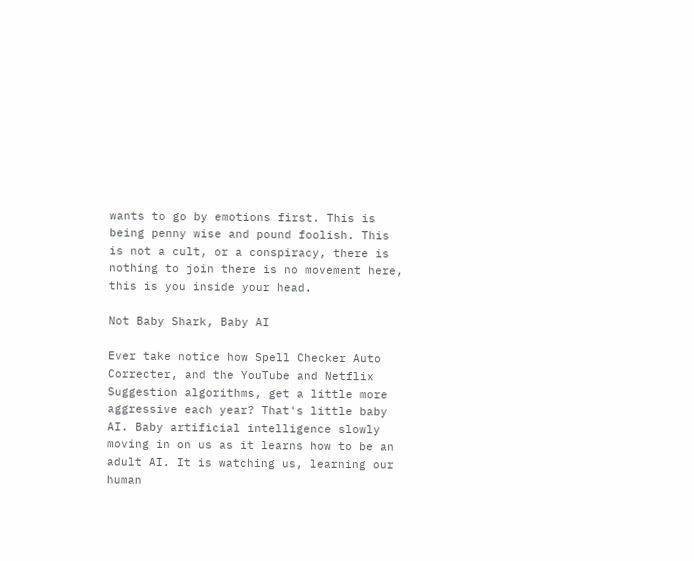wants to go by emotions first. This is being penny wise and pound foolish. This is not a cult, or a conspiracy, there is nothing to join there is no movement here, this is you inside your head.

Not Baby Shark, Baby AI

Ever take notice how Spell Checker Auto Correcter, and the YouTube and Netflix Suggestion algorithms, get a little more aggressive each year? That's little baby AI. Baby artificial intelligence slowly moving in on us as it learns how to be an adult AI. It is watching us, learning our human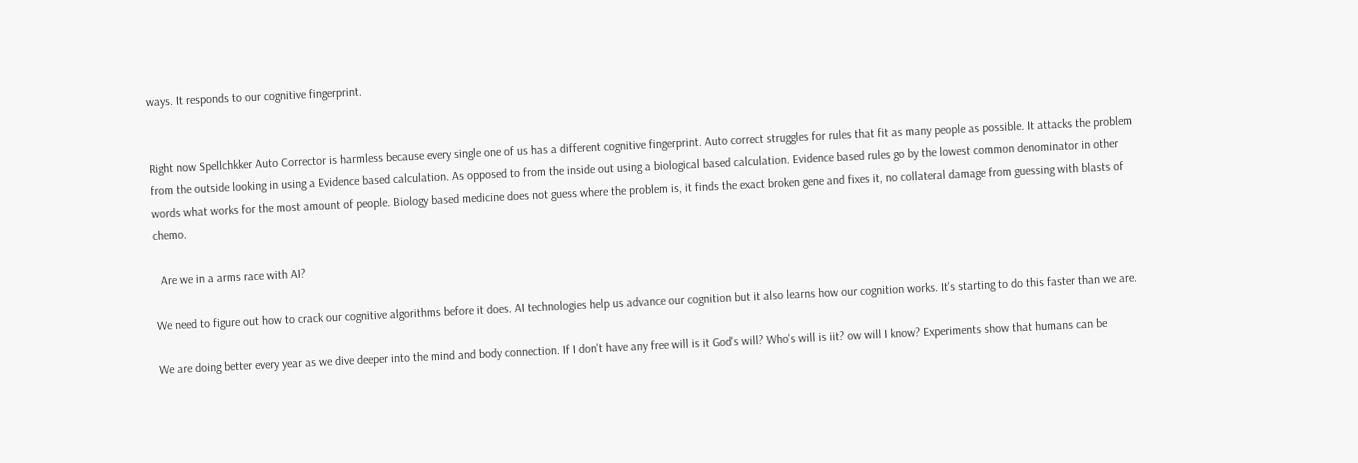ways. It responds to our cognitive fingerprint.


Right now Spellchkker Auto Corrector is harmless because every single one of us has a different cognitive fingerprint. Auto correct struggles for rules that fit as many people as possible. It attacks the problem from the outside looking in using a Evidence based calculation. As opposed to from the inside out using a biological based calculation. Evidence based rules go by the lowest common denominator in other words what works for the most amount of people. Biology based medicine does not guess where the problem is, it finds the exact broken gene and fixes it, no collateral damage from guessing with blasts of chemo.

  Are we in a arms race with AI?

We need to figure out how to crack our cognitive algorithms before it does. AI technologies help us advance our cognition but it also learns how our cognition works. It's starting to do this faster than we are.

We are doing better every year as we dive deeper into the mind and body connection. If I don't have any free will is it God's will? Who's will is iit? ow will I know? Experiments show that humans can be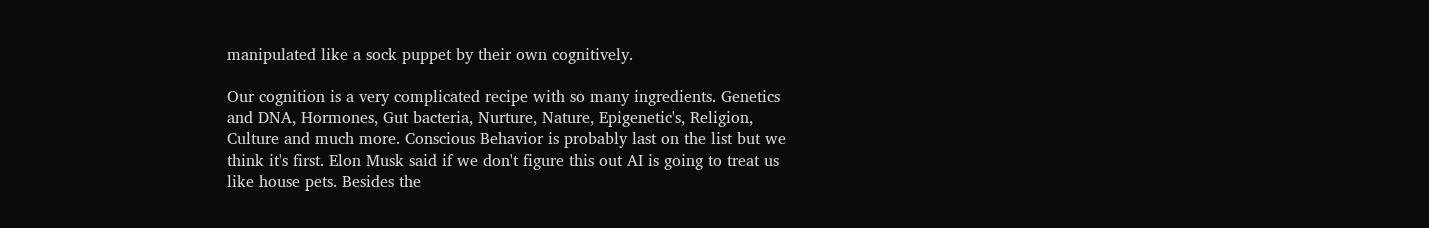manipulated like a sock puppet by their own cognitively.

Our cognition is a very complicated recipe with so many ingredients. Genetics and DNA, Hormones, Gut bacteria, Nurture, Nature, Epigenetic's, Religion, Culture and much more. Conscious Behavior is probably last on the list but we think it's first. Elon Musk said if we don't figure this out AI is going to treat us like house pets. Besides the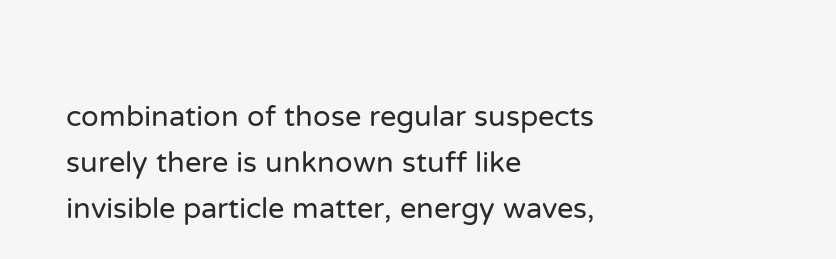combination of those regular suspects surely there is unknown stuff like invisible particle matter, energy waves,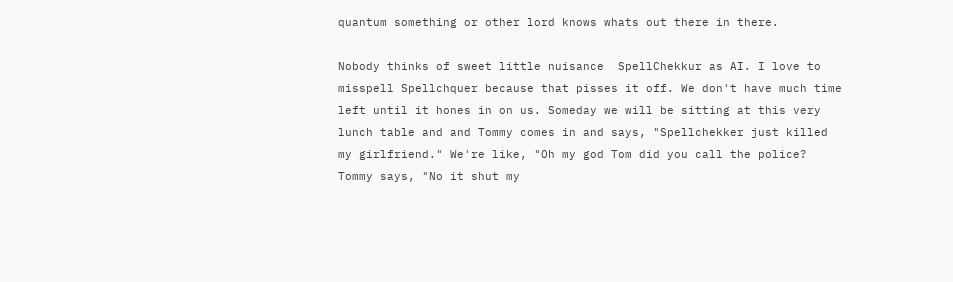quantum something or other lord knows whats out there in there.

Nobody thinks of sweet little nuisance  SpellChekkur as AI. I love to misspell Spellchquer because that pisses it off. We don't have much time left until it hones in on us. Someday we will be sitting at this very lunch table and and Tommy comes in and says, "Spellchekker just killed my girlfriend." We're like, "Oh my god Tom did you call the police? Tommy says, "No it shut my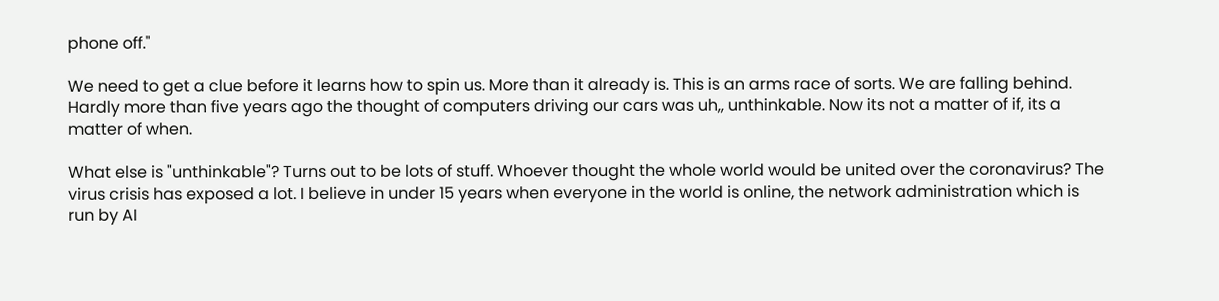phone off."

We need to get a clue before it learns how to spin us. More than it already is. This is an arms race of sorts. We are falling behind. Hardly more than five years ago the thought of computers driving our cars was uh,, unthinkable. Now its not a matter of if, its a matter of when.

What else is "unthinkable"? Turns out to be lots of stuff. Whoever thought the whole world would be united over the coronavirus? The virus crisis has exposed a lot. I believe in under 15 years when everyone in the world is online, the network administration which is run by AI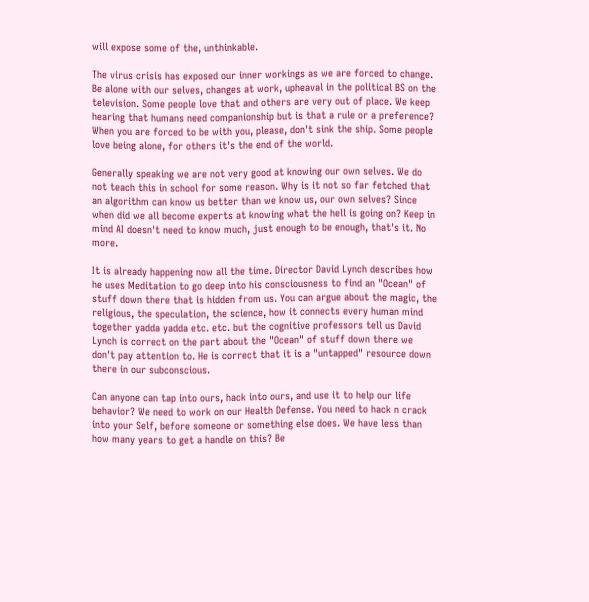will expose some of the, unthinkable.

The virus crisis has exposed our inner workings as we are forced to change. Be alone with our selves, changes at work, upheaval in the political BS on the television. Some people love that and others are very out of place. We keep hearing that humans need companionship but is that a rule or a preference? When you are forced to be with you, please, don't sink the ship. Some people love being alone, for others it's the end of the world.

Generally speaking we are not very good at knowing our own selves. We do not teach this in school for some reason. Why is it not so far fetched that an algorithm can know us better than we know us, our own selves? Since when did we all become experts at knowing what the hell is going on? Keep in mind AI doesn't need to know much, just enough to be enough, that's it. No more.

It is already happening now all the time. Director David Lynch describes how he uses Meditation to go deep into his consciousness to find an "Ocean" of stuff down there that is hidden from us. You can argue about the magic, the religious, the speculation, the science, how it connects every human mind together yadda yadda etc. etc. but the cognitive professors tell us David Lynch is correct on the part about the "Ocean" of stuff down there we don't pay attention to. He is correct that it is a "untapped" resource down there in our subconscious.

Can anyone can tap into ours, hack into ours, and use it to help our life behavior? We need to work on our Health Defense. You need to hack n crack into your Self, before someone or something else does. We have less than how many years to get a handle on this? Be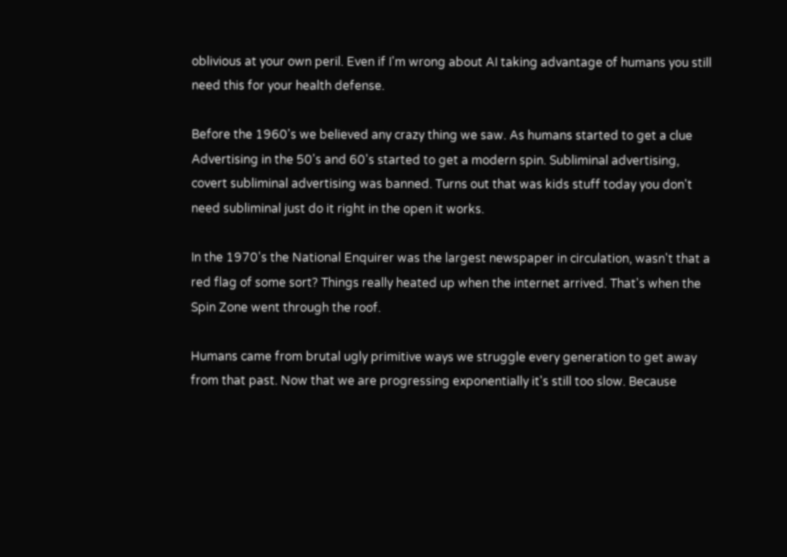oblivious at your own peril. Even if I'm wrong about AI taking advantage of humans you still need this for your health defense.

Before the 1960's we believed any crazy thing we saw. As humans started to get a clue Advertising in the 50's and 60's started to get a modern spin. Subliminal advertising, covert subliminal advertising was banned. Turns out that was kids stuff today you don't need subliminal just do it right in the open it works.

In the 1970's the National Enquirer was the largest newspaper in circulation, wasn't that a red flag of some sort? Things really heated up when the internet arrived. That's when the Spin Zone went through the roof.

Humans came from brutal ugly primitive ways we struggle every generation to get away from that past. Now that we are progressing exponentially it's still too slow. Because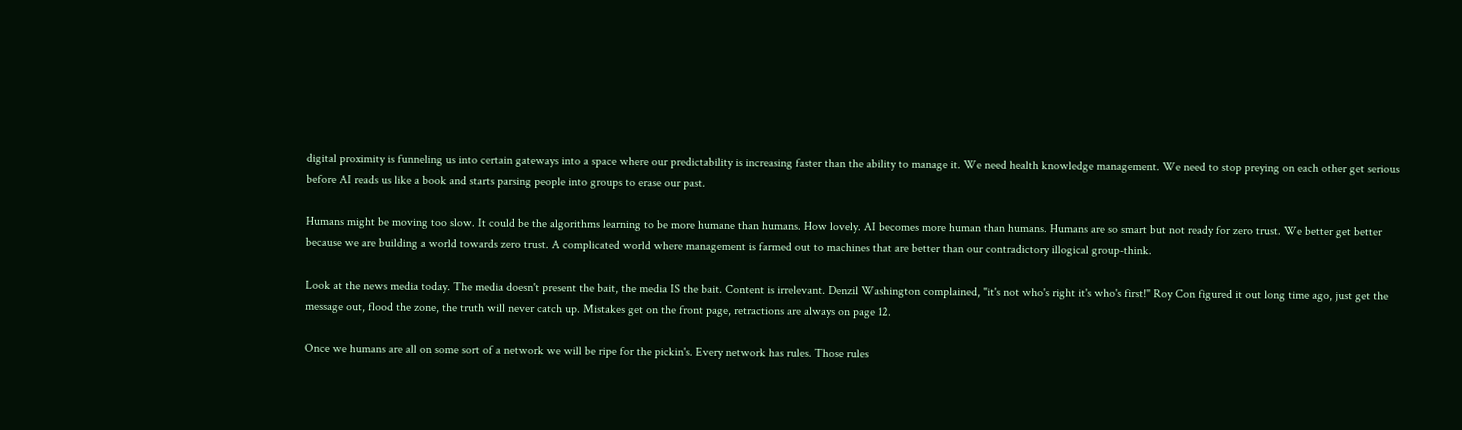digital proximity is funneling us into certain gateways into a space where our predictability is increasing faster than the ability to manage it. We need health knowledge management. We need to stop preying on each other get serious before AI reads us like a book and starts parsing people into groups to erase our past.

Humans might be moving too slow. It could be the algorithms learning to be more humane than humans. How lovely. AI becomes more human than humans. Humans are so smart but not ready for zero trust. We better get better because we are building a world towards zero trust. A complicated world where management is farmed out to machines that are better than our contradictory illogical group-think.

Look at the news media today. The media doesn't present the bait, the media IS the bait. Content is irrelevant. Denzil Washington complained, "it's not who's right it's who's first!" Roy Con figured it out long time ago, just get the message out, flood the zone, the truth will never catch up. Mistakes get on the front page, retractions are always on page 12.

Once we humans are all on some sort of a network we will be ripe for the pickin's. Every network has rules. Those rules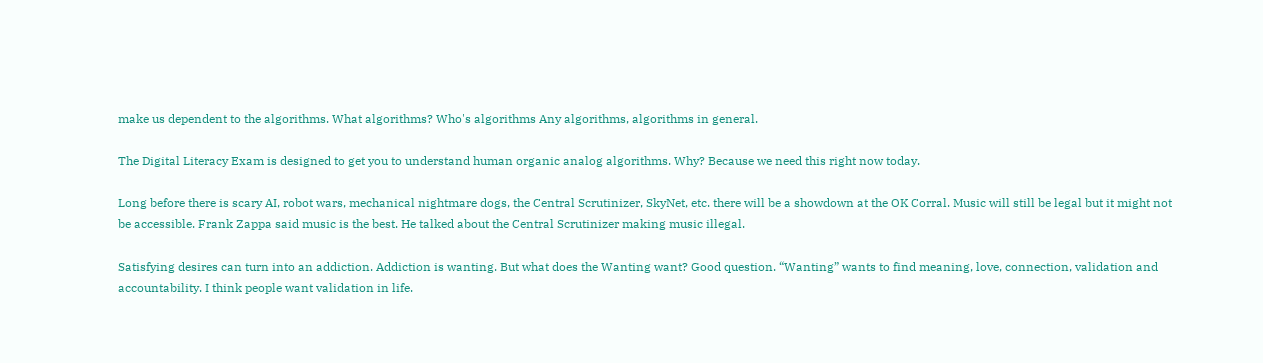make us dependent to the algorithms. What algorithms? Who's algorithms Any algorithms, algorithms in general.

The Digital Literacy Exam is designed to get you to understand human organic analog algorithms. Why? Because we need this right now today.

Long before there is scary AI, robot wars, mechanical nightmare dogs, the Central Scrutinizer, SkyNet, etc. there will be a showdown at the OK Corral. Music will still be legal but it might not be accessible. Frank Zappa said music is the best. He talked about the Central Scrutinizer making music illegal.

Satisfying desires can turn into an addiction. Addiction is wanting. But what does the Wanting want? Good question. “Wanting” wants to find meaning, love, connection, validation and accountability. I think people want validation in life.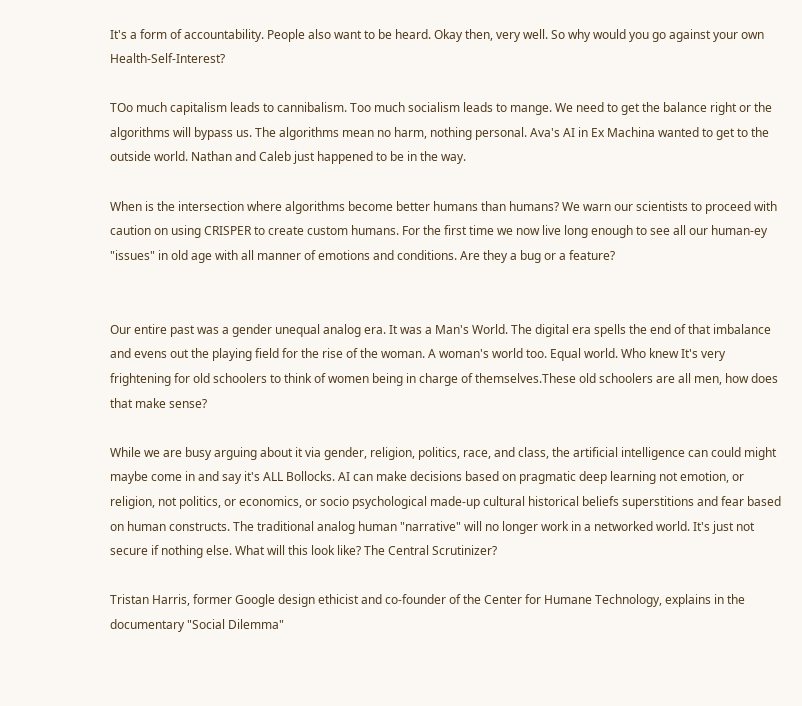It's a form of accountability. People also want to be heard. Okay then, very well. So why would you go against your own Health-Self-Interest?

TOo much capitalism leads to cannibalism. Too much socialism leads to mange. We need to get the balance right or the algorithms will bypass us. The algorithms mean no harm, nothing personal. Ava's AI in Ex Machina wanted to get to the outside world. Nathan and Caleb just happened to be in the way.

When is the intersection where algorithms become better humans than humans? We warn our scientists to proceed with caution on using CRISPER to create custom humans. For the first time we now live long enough to see all our human-ey "issues" in old age with all manner of emotions and conditions. Are they a bug or a feature?


Our entire past was a gender unequal analog era. It was a Man's World. The digital era spells the end of that imbalance and evens out the playing field for the rise of the woman. A woman's world too. Equal world. Who knew It's very frightening for old schoolers to think of women being in charge of themselves.These old schoolers are all men, how does that make sense?

While we are busy arguing about it via gender, religion, politics, race, and class, the artificial intelligence can could might maybe come in and say it's ALL Bollocks. AI can make decisions based on pragmatic deep learning not emotion, or religion, not politics, or economics, or socio psychological made-up cultural historical beliefs superstitions and fear based on human constructs. The traditional analog human "narrative" will no longer work in a networked world. It's just not secure if nothing else. What will this look like? The Central Scrutinizer?

Tristan Harris, former Google design ethicist and co-founder of the Center for Humane Technology, explains in the documentary "Social Dilemma"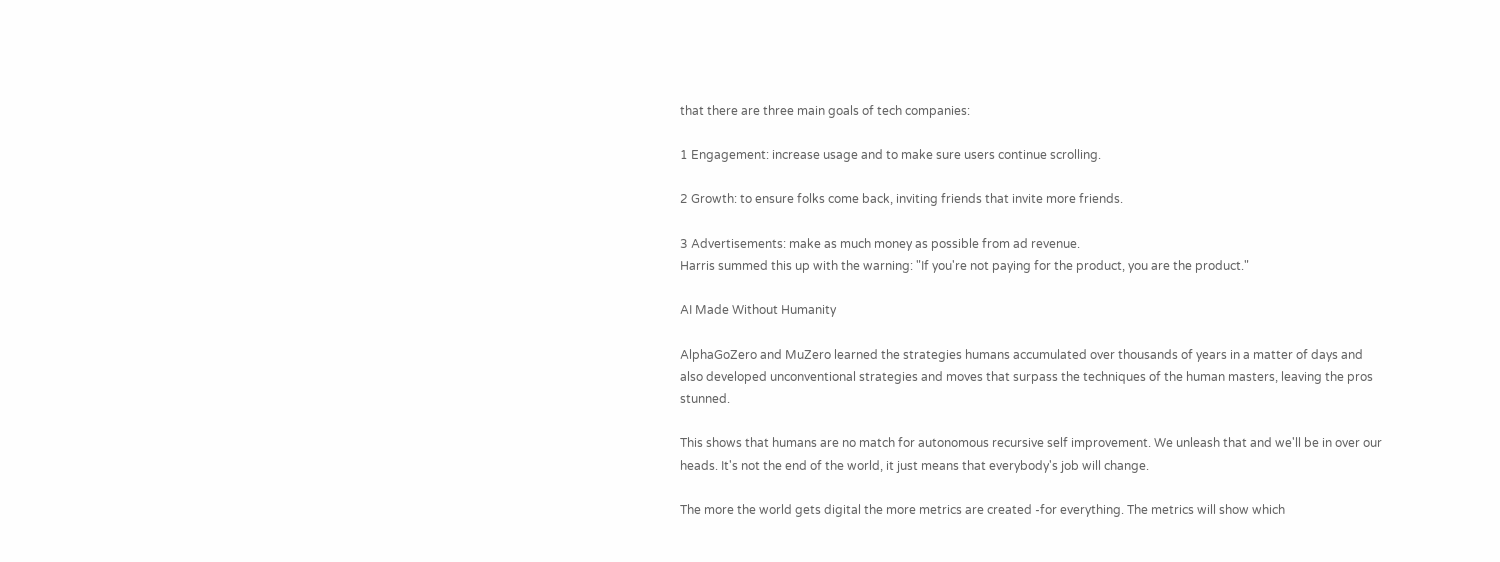that there are three main goals of tech companies:

1 Engagement: increase usage and to make sure users continue scrolling.

2 Growth: to ensure folks come back, inviting friends that invite more friends.

3 Advertisements: make as much money as possible from ad revenue.
Harris summed this up with the warning: "If you're not paying for the product, you are the product."

AI Made Without Humanity

AlphaGoZero and MuZero learned the strategies humans accumulated over thousands of years in a matter of days and also developed unconventional strategies and moves that surpass the techniques of the human masters, leaving the pros stunned.

This shows that humans are no match for autonomous recursive self improvement. We unleash that and we'll be in over our heads. It's not the end of the world, it just means that everybody's job will change.

The more the world gets digital the more metrics are created -for everything. The metrics will show which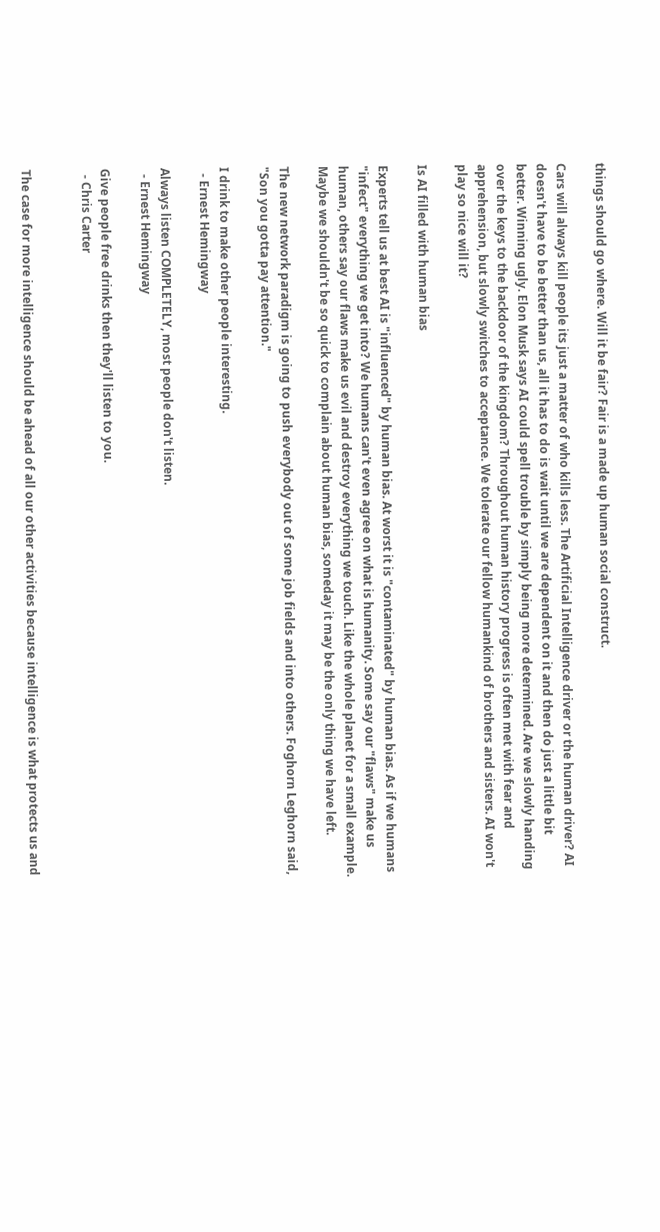things should go where. Will it be fair? Fair is a made up human social construct.

Cars will always kill people its just a matter of who kills less. The Artificial Intelligence driver or the human driver? AI doesn't have to be better than us, all it has to do is wait until we are dependent on it and then do just a little bit better. Winning ugly. Elon Musk says AI could spell trouble by simply being more determined. Are we slowly handing over the keys to the backdoor of the kingdom? Throughout human history progress is often met with fear and apprehension, but slowly switches to acceptance. We tolerate our fellow humankind of brothers and sisters. AI won't play so nice will it?

Is AI filled with human bias

Experts tell us at best AI is "influenced" by human bias. At worst it is "contaminated" by human bias. As if we humans "infect" everything we get into? We humans can't even agree on what is humanity. Some say our "flaws" make us human, others say our flaws make us evil and destroy everything we touch. Like the whole planet for a small example. Maybe we shouldn't be so quick to complain about human bias, someday it may be the only thing we have left.

The new network paradigm is going to push everybody out of some job fields and into others. Foghorn Leghorn said, "Son you gotta pay attention."

I drink to make other people interesting.
  - Ernest Hemingway

Always listen COMPLETELY, most people don't listen.
  - Ernest Hemingway

Give people free drinks then they'll listen to you.
  - Chris Carter


The case for more intelligence should be ahead of all our other activities because intelligence is what protects us and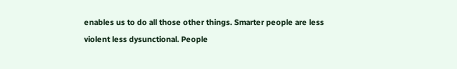enables us to do all those other things. Smarter people are less violent less dysunctional. People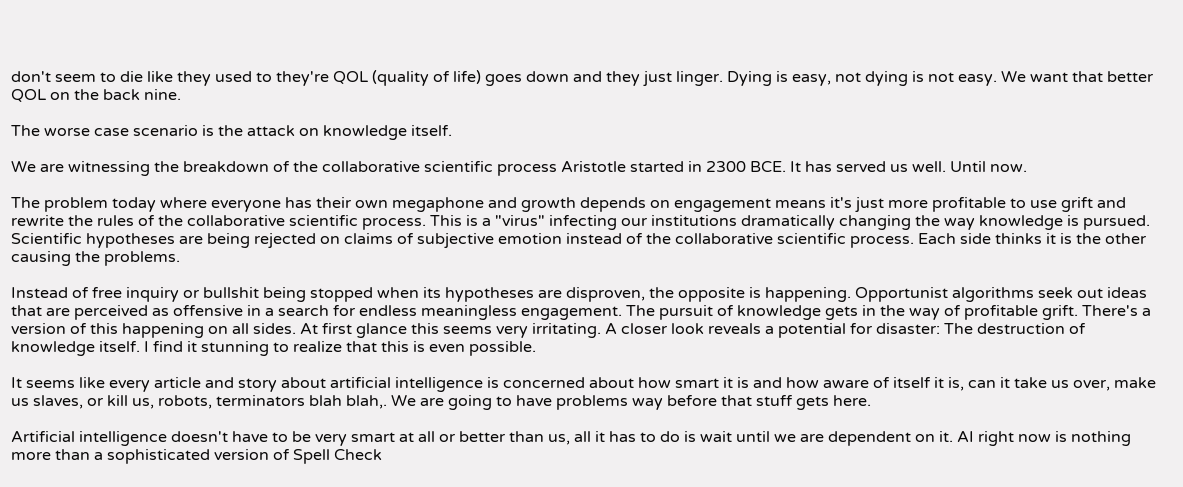don't seem to die like they used to they're QOL (quality of life) goes down and they just linger. Dying is easy, not dying is not easy. We want that better QOL on the back nine.

The worse case scenario is the attack on knowledge itself.

We are witnessing the breakdown of the collaborative scientific process Aristotle started in 2300 BCE. It has served us well. Until now.

The problem today where everyone has their own megaphone and growth depends on engagement means it's just more profitable to use grift and rewrite the rules of the collaborative scientific process. This is a "virus" infecting our institutions dramatically changing the way knowledge is pursued. Scientific hypotheses are being rejected on claims of subjective emotion instead of the collaborative scientific process. Each side thinks it is the other causing the problems.

Instead of free inquiry or bullshit being stopped when its hypotheses are disproven, the opposite is happening. Opportunist algorithms seek out ideas that are perceived as offensive in a search for endless meaningless engagement. The pursuit of knowledge gets in the way of profitable grift. There's a version of this happening on all sides. At first glance this seems very irritating. A closer look reveals a potential for disaster: The destruction of knowledge itself. I find it stunning to realize that this is even possible.

It seems like every article and story about artificial intelligence is concerned about how smart it is and how aware of itself it is, can it take us over, make us slaves, or kill us, robots, terminators blah blah,. We are going to have problems way before that stuff gets here.

Artificial intelligence doesn't have to be very smart at all or better than us, all it has to do is wait until we are dependent on it. AI right now is nothing more than a sophisticated version of Spell Check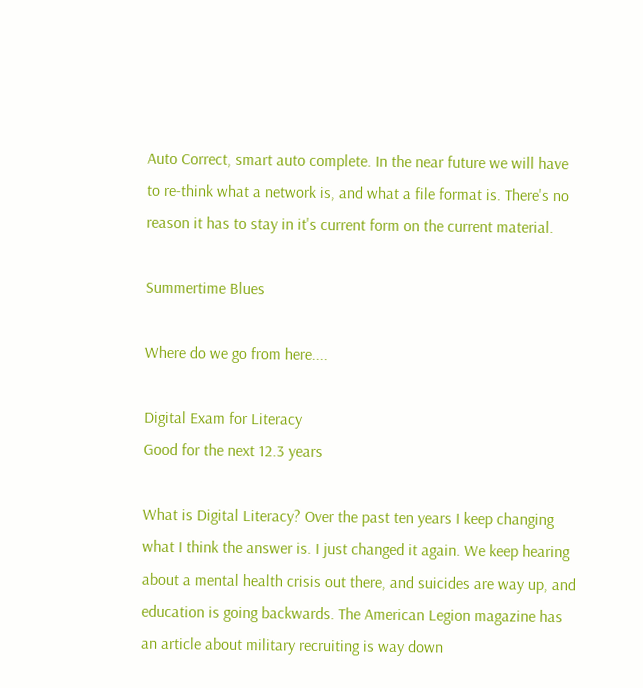Auto Correct, smart auto complete. In the near future we will have to re-think what a network is, and what a file format is. There's no reason it has to stay in it's current form on the current material.

Summertime Blues

Where do we go from here....

Digital Exam for Literacy
Good for the next 12.3 years

What is Digital Literacy? Over the past ten years I keep changing what I think the answer is. I just changed it again. We keep hearing about a mental health crisis out there, and suicides are way up, and education is going backwards. The American Legion magazine has an article about military recruiting is way down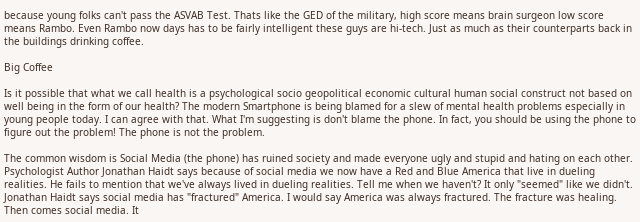because young folks can't pass the ASVAB Test. Thats like the GED of the military, high score means brain surgeon low score means Rambo. Even Rambo now days has to be fairly intelligent these guys are hi-tech. Just as much as their counterparts back in the buildings drinking coffee.

Big Coffee

Is it possible that what we call health is a psychological socio geopolitical economic cultural human social construct not based on well being in the form of our health? The modern Smartphone is being blamed for a slew of mental health problems especially in young people today. I can agree with that. What I'm suggesting is don't blame the phone. In fact, you should be using the phone to figure out the problem! The phone is not the problem.

The common wisdom is Social Media (the phone) has ruined society and made everyone ugly and stupid and hating on each other. Psychologist Author Jonathan Haidt says because of social media we now have a Red and Blue America that live in dueling realities. He fails to mention that we've always lived in dueling realities. Tell me when we haven't? It only "seemed" like we didn't. Jonathan Haidt says social media has "fractured" America. I would say America was always fractured. The fracture was healing. Then comes social media. It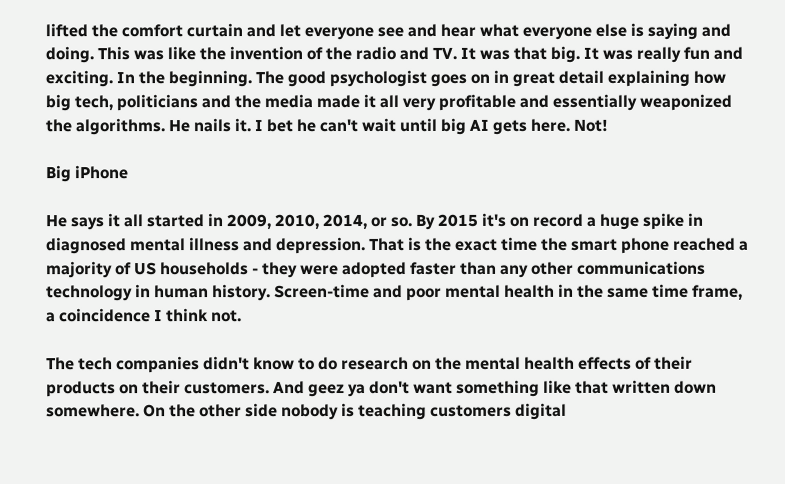lifted the comfort curtain and let everyone see and hear what everyone else is saying and doing. This was like the invention of the radio and TV. It was that big. It was really fun and exciting. In the beginning. The good psychologist goes on in great detail explaining how big tech, politicians and the media made it all very profitable and essentially weaponized the algorithms. He nails it. I bet he can't wait until big AI gets here. Not!

Big iPhone

He says it all started in 2009, 2010, 2014, or so. By 2015 it's on record a huge spike in diagnosed mental illness and depression. That is the exact time the smart phone reached a majority of US households - they were adopted faster than any other communications technology in human history. Screen-time and poor mental health in the same time frame, a coincidence I think not.

The tech companies didn't know to do research on the mental health effects of their products on their customers. And geez ya don't want something like that written down somewhere. On the other side nobody is teaching customers digital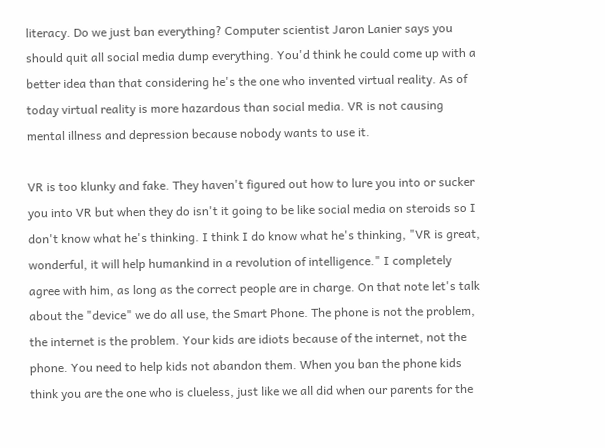literacy. Do we just ban everything? Computer scientist Jaron Lanier says you should quit all social media dump everything. You'd think he could come up with a better idea than that considering he's the one who invented virtual reality. As of today virtual reality is more hazardous than social media. VR is not causing mental illness and depression because nobody wants to use it.

VR is too klunky and fake. They haven't figured out how to lure you into or sucker you into VR but when they do isn't it going to be like social media on steroids so I don't know what he's thinking. I think I do know what he's thinking, "VR is great, wonderful, it will help humankind in a revolution of intelligence." I completely agree with him, as long as the correct people are in charge. On that note let's talk about the "device" we do all use, the Smart Phone. The phone is not the problem, the internet is the problem. Your kids are idiots because of the internet, not the phone. You need to help kids not abandon them. When you ban the phone kids think you are the one who is clueless, just like we all did when our parents for the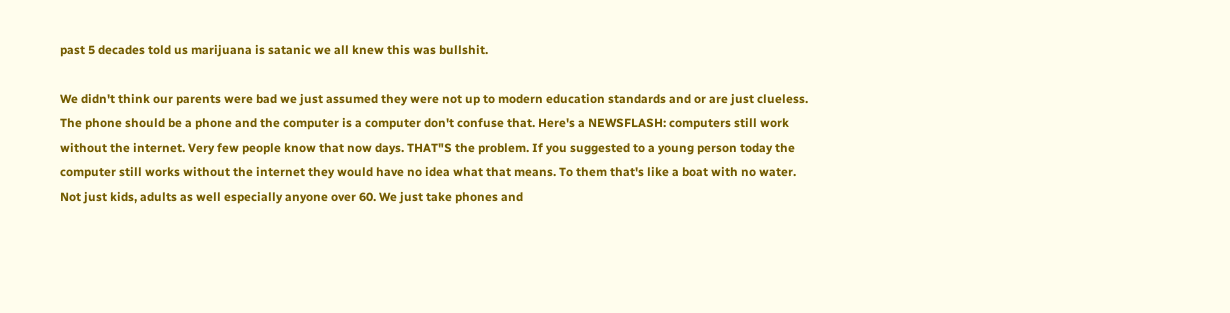past 5 decades told us marijuana is satanic we all knew this was bullshit.

We didn't think our parents were bad we just assumed they were not up to modern education standards and or are just clueless. The phone should be a phone and the computer is a computer don't confuse that. Here's a NEWSFLASH: computers still work without the internet. Very few people know that now days. THAT"S the problem. If you suggested to a young person today the computer still works without the internet they would have no idea what that means. To them that's like a boat with no water. Not just kids, adults as well especially anyone over 60. We just take phones and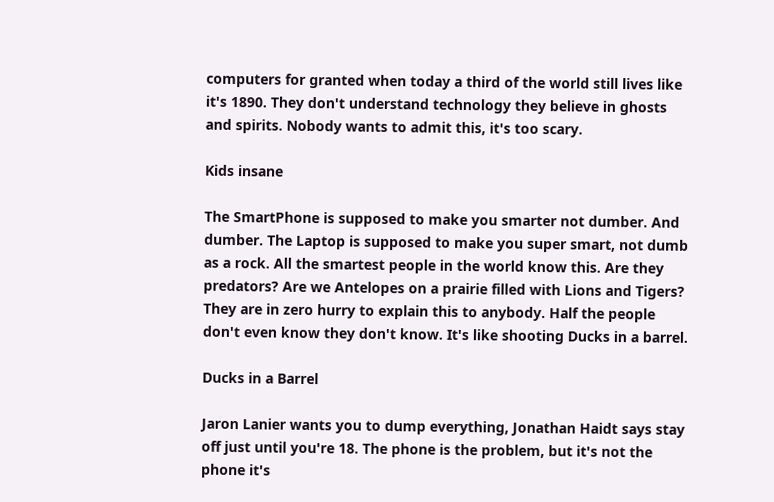computers for granted when today a third of the world still lives like it's 1890. They don't understand technology they believe in ghosts and spirits. Nobody wants to admit this, it's too scary.

Kids insane

The SmartPhone is supposed to make you smarter not dumber. And dumber. The Laptop is supposed to make you super smart, not dumb as a rock. All the smartest people in the world know this. Are they predators? Are we Antelopes on a prairie filled with Lions and Tigers? They are in zero hurry to explain this to anybody. Half the people don't even know they don't know. It's like shooting Ducks in a barrel.

Ducks in a Barrel

Jaron Lanier wants you to dump everything, Jonathan Haidt says stay off just until you're 18. The phone is the problem, but it's not the phone it's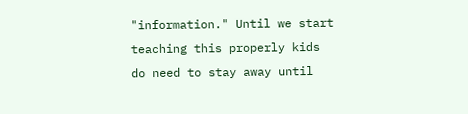"information." Until we start teaching this properly kids do need to stay away until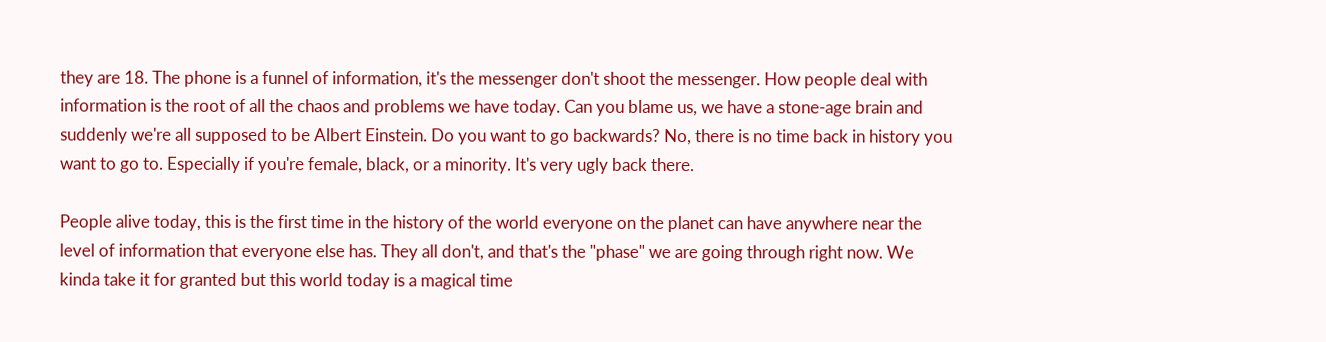they are 18. The phone is a funnel of information, it's the messenger don't shoot the messenger. How people deal with information is the root of all the chaos and problems we have today. Can you blame us, we have a stone-age brain and suddenly we're all supposed to be Albert Einstein. Do you want to go backwards? No, there is no time back in history you want to go to. Especially if you're female, black, or a minority. It's very ugly back there.

People alive today, this is the first time in the history of the world everyone on the planet can have anywhere near the level of information that everyone else has. They all don't, and that's the "phase" we are going through right now. We kinda take it for granted but this world today is a magical time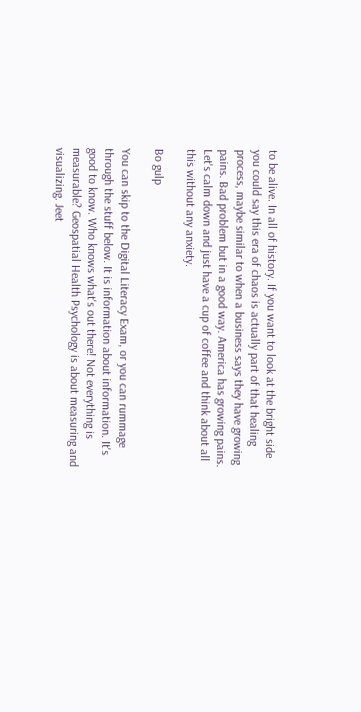to be alive. In all of history. If you want to look at the bright side you could say this era of chaos is actually part of that healing process, maybe similar to when a business says they have growing pains. Bad problem but in a good way. America has growing pains. Let's calm down and just have a cup of coffee and think about all this without any anxiety.

Bo gulp

You can skip to the Digital Literacy Exam, or you can rummage through the stuff below. It is information about information. It's good to know. Who knows what's out there! Not everything is measurable? Geospatial Health Psychology is about measuring and visualizing. Jeet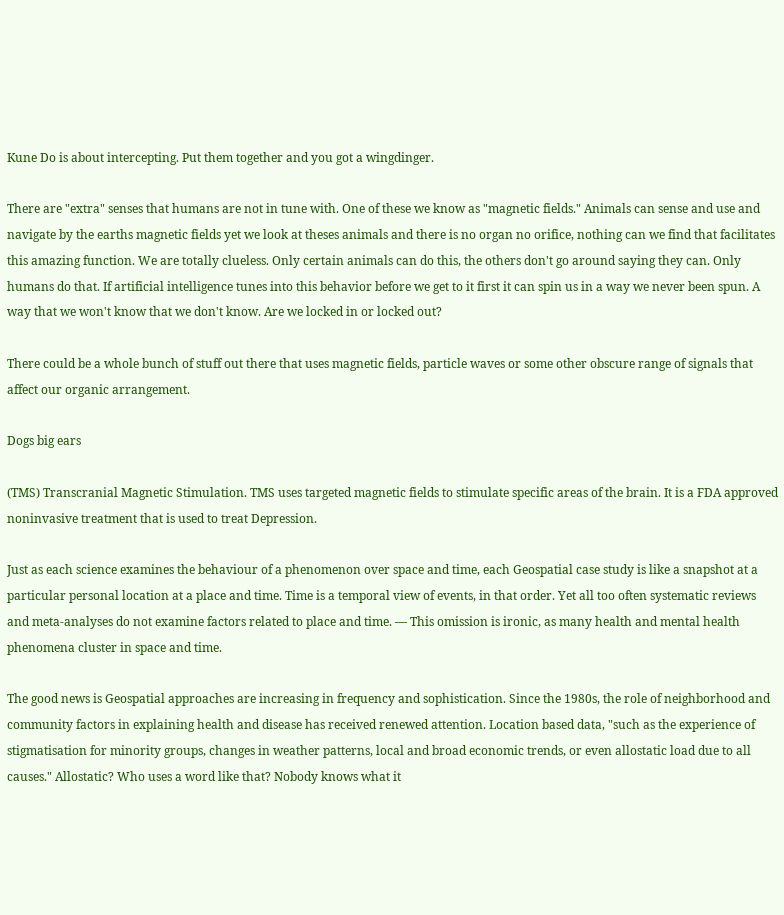Kune Do is about intercepting. Put them together and you got a wingdinger.

There are "extra" senses that humans are not in tune with. One of these we know as "magnetic fields." Animals can sense and use and navigate by the earths magnetic fields yet we look at theses animals and there is no organ no orifice, nothing can we find that facilitates this amazing function. We are totally clueless. Only certain animals can do this, the others don't go around saying they can. Only humans do that. If artificial intelligence tunes into this behavior before we get to it first it can spin us in a way we never been spun. A way that we won't know that we don't know. Are we locked in or locked out?

There could be a whole bunch of stuff out there that uses magnetic fields, particle waves or some other obscure range of signals that affect our organic arrangement.

Dogs big ears

(TMS) Transcranial Magnetic Stimulation. TMS uses targeted magnetic fields to stimulate specific areas of the brain. It is a FDA approved noninvasive treatment that is used to treat Depression.

Just as each science examines the behaviour of a phenomenon over space and time, each Geospatial case study is like a snapshot at a particular personal location at a place and time. Time is a temporal view of events, in that order. Yet all too often systematic reviews and meta-analyses do not examine factors related to place and time. — This omission is ironic, as many health and mental health phenomena cluster in space and time.

The good news is Geospatial approaches are increasing in frequency and sophistication. Since the 1980s, the role of neighborhood and community factors in explaining health and disease has received renewed attention. Location based data, "such as the experience of stigmatisation for minority groups, changes in weather patterns, local and broad economic trends, or even allostatic load due to all causes." Allostatic? Who uses a word like that? Nobody knows what it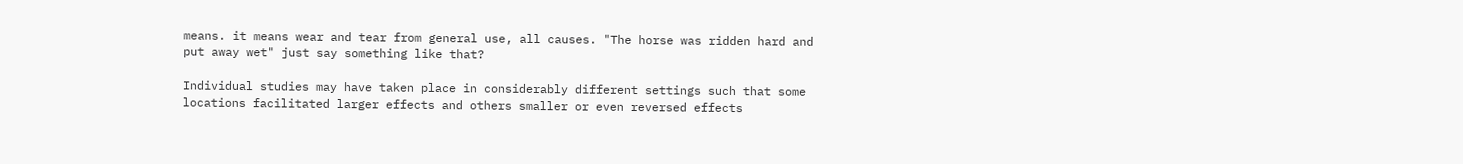means. it means wear and tear from general use, all causes. "The horse was ridden hard and put away wet" just say something like that?

Individual studies may have taken place in considerably different settings such that some locations facilitated larger effects and others smaller or even reversed effects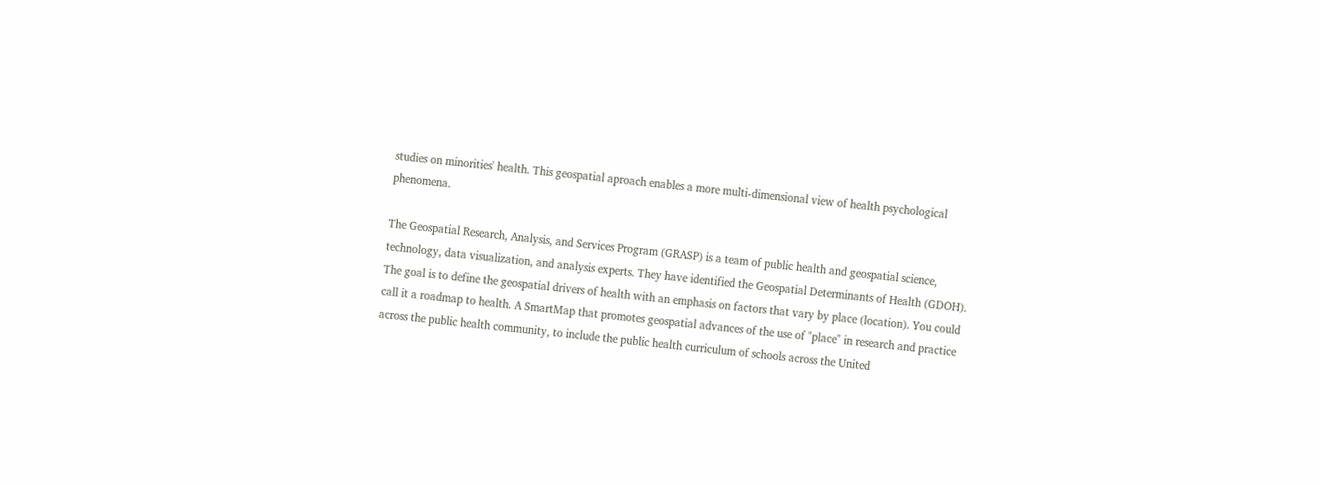studies on minorities' health. This geospatial aproach enables a more multi-dimensional view of health psychological phenomena.

The Geospatial Research, Analysis, and Services Program (GRASP) is a team of public health and geospatial science, technology, data visualization, and analysis experts. They have identified the Geospatial Determinants of Health (GDOH). The goal is to define the geospatial drivers of health with an emphasis on factors that vary by place (location). You could call it a roadmap to health. A SmartMap that promotes geospatial advances of the use of "place" in research and practice across the public health community, to include the public health curriculum of schools across the United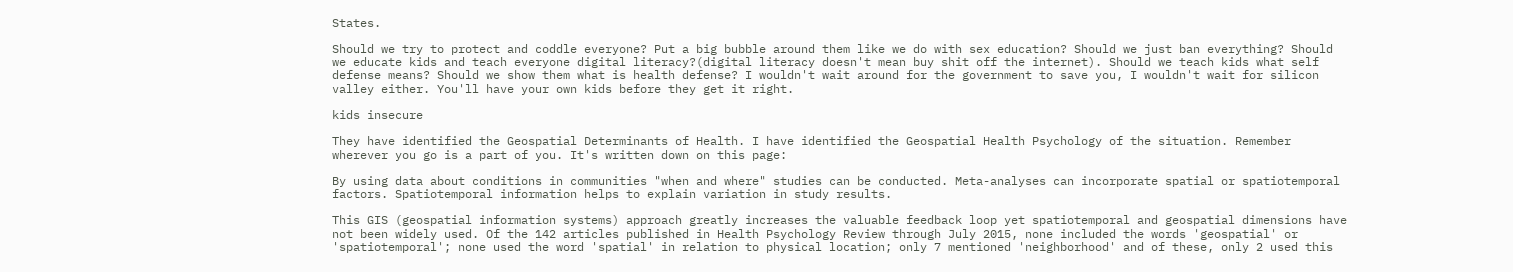States.

Should we try to protect and coddle everyone? Put a big bubble around them like we do with sex education? Should we just ban everything? Should we educate kids and teach everyone digital literacy?(digital literacy doesn't mean buy shit off the internet). Should we teach kids what self defense means? Should we show them what is health defense? I wouldn't wait around for the government to save you, I wouldn't wait for silicon valley either. You'll have your own kids before they get it right.

kids insecure

They have identified the Geospatial Determinants of Health. I have identified the Geospatial Health Psychology of the situation. Remember wherever you go is a part of you. It's written down on this page:

By using data about conditions in communities "when and where" studies can be conducted. Meta-analyses can incorporate spatial or spatiotemporal factors. Spatiotemporal information helps to explain variation in study results.

This GIS (geospatial information systems) approach greatly increases the valuable feedback loop yet spatiotemporal and geospatial dimensions have not been widely used. Of the 142 articles published in Health Psychology Review through July 2015, none included the words 'geospatial' or 'spatiotemporal'; none used the word 'spatial' in relation to physical location; only 7 mentioned 'neighborhood' and of these, only 2 used this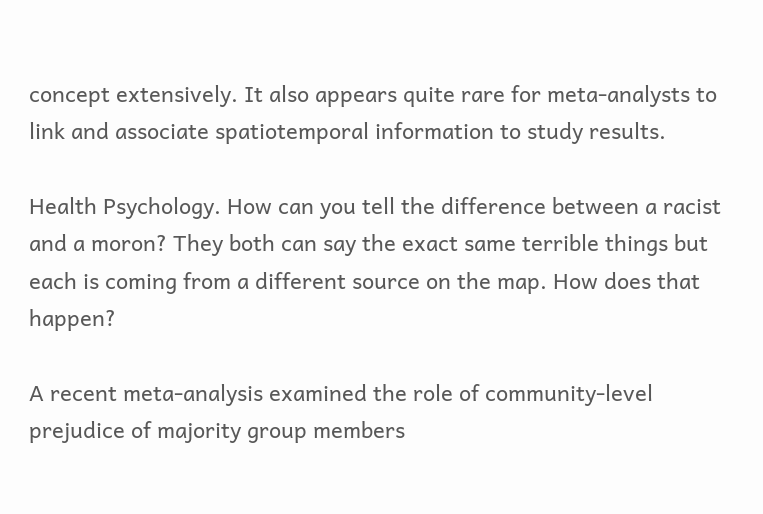concept extensively. It also appears quite rare for meta-analysts to link and associate spatiotemporal information to study results.

Health Psychology. How can you tell the difference between a racist and a moron? They both can say the exact same terrible things but each is coming from a different source on the map. How does that happen?

A recent meta-analysis examined the role of community-level prejudice of majority group members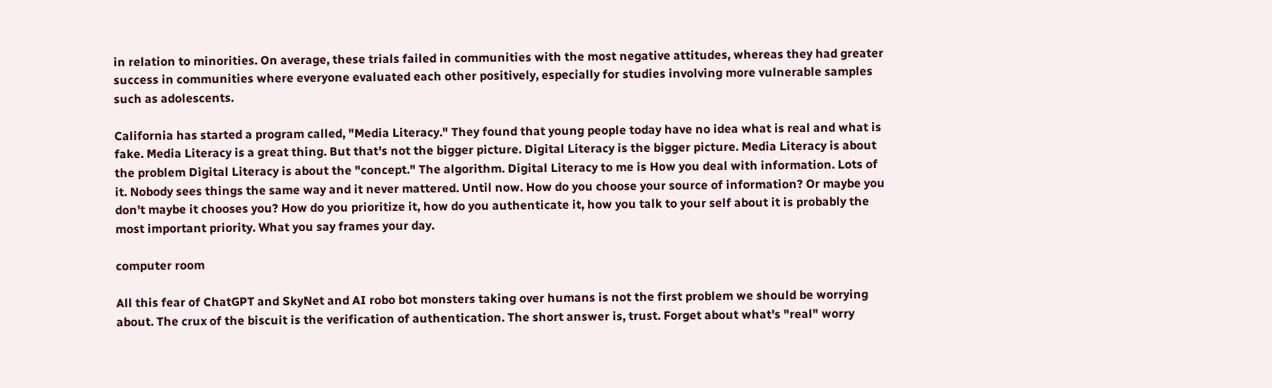in relation to minorities. On average, these trials failed in communities with the most negative attitudes, whereas they had greater success in communities where everyone evaluated each other positively, especially for studies involving more vulnerable samples such as adolescents.

California has started a program called, "Media Literacy." They found that young people today have no idea what is real and what is fake. Media Literacy is a great thing. But that's not the bigger picture. Digital Literacy is the bigger picture. Media Literacy is about the problem Digital Literacy is about the "concept." The algorithm. Digital Literacy to me is How you deal with information. Lots of it. Nobody sees things the same way and it never mattered. Until now. How do you choose your source of information? Or maybe you don't maybe it chooses you? How do you prioritize it, how do you authenticate it, how you talk to your self about it is probably the most important priority. What you say frames your day.

computer room

All this fear of ChatGPT and SkyNet and AI robo bot monsters taking over humans is not the first problem we should be worrying about. The crux of the biscuit is the verification of authentication. The short answer is, trust. Forget about what's "real" worry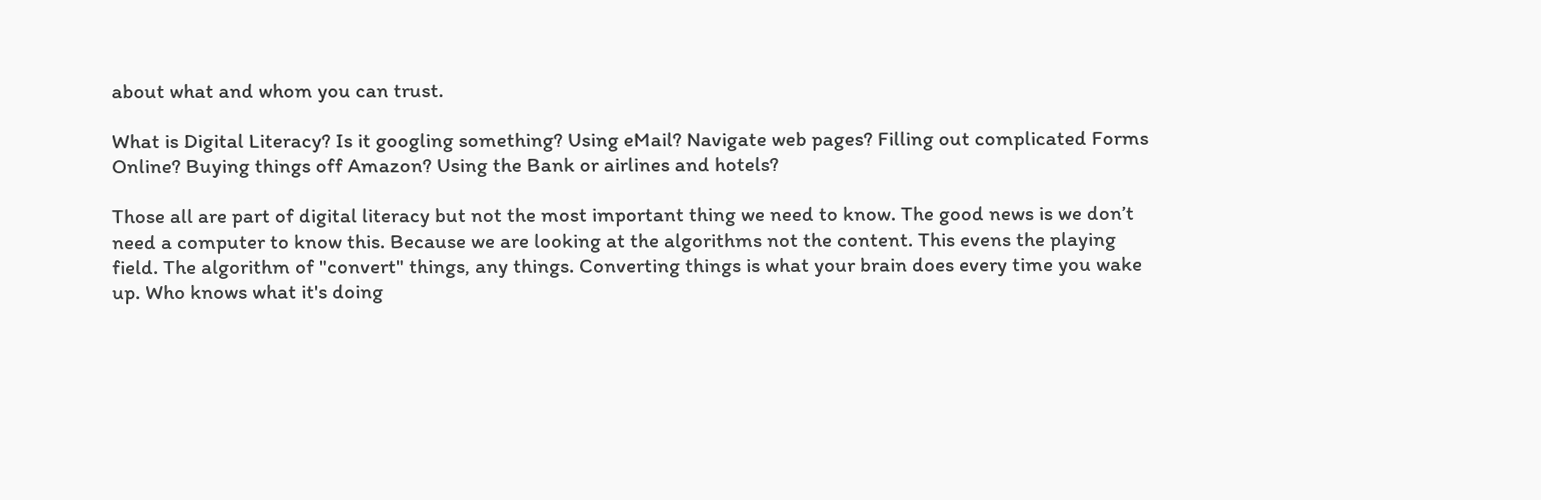about what and whom you can trust.

What is Digital Literacy? Is it googling something? Using eMail? Navigate web pages? Filling out complicated Forms Online? Buying things off Amazon? Using the Bank or airlines and hotels?

Those all are part of digital literacy but not the most important thing we need to know. The good news is we don’t need a computer to know this. Because we are looking at the algorithms not the content. This evens the playing field. The algorithm of "convert" things, any things. Converting things is what your brain does every time you wake up. Who knows what it's doing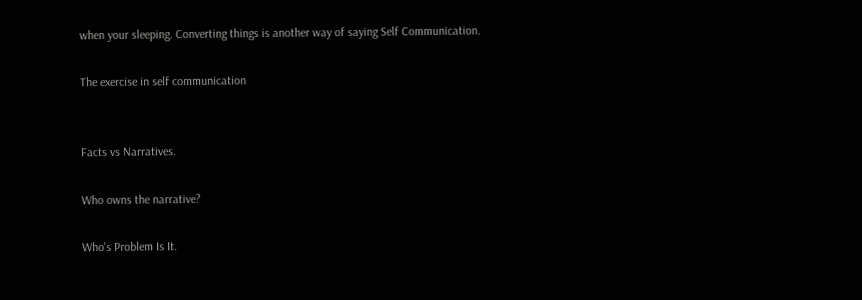when your sleeping. Converting things is another way of saying Self Communication.

The exercise in self communication


Facts vs Narratives.

Who owns the narrative?

Who's Problem Is It.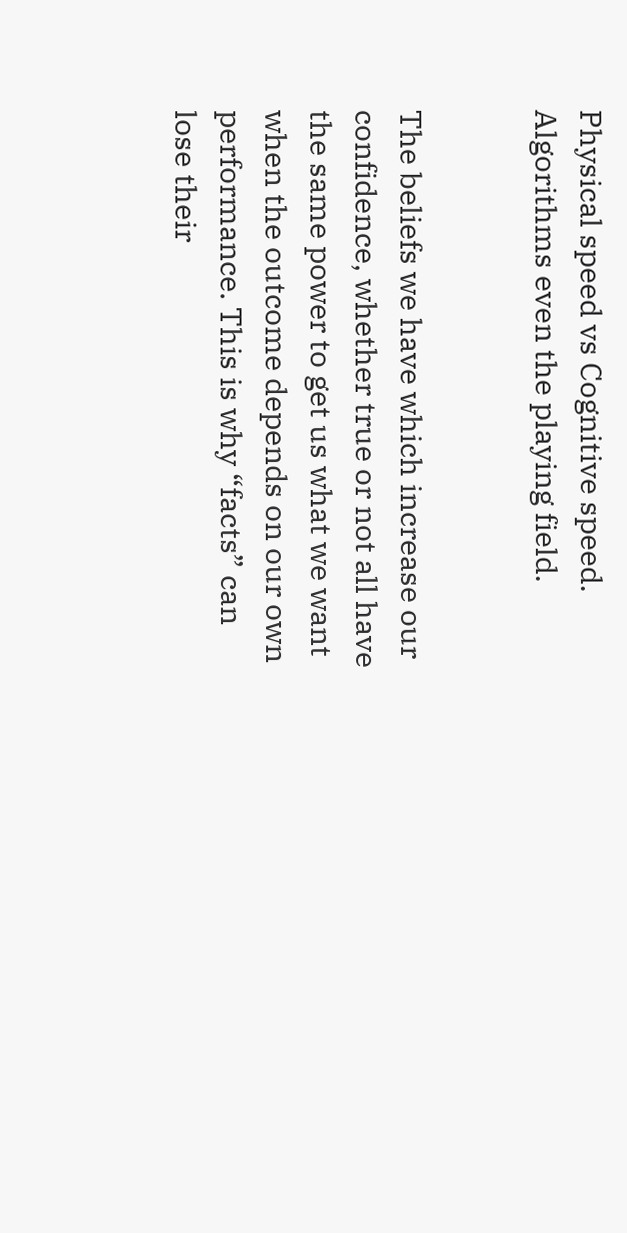Physical speed vs Cognitive speed.
Algorithms even the playing field.


The beliefs we have which increase our confidence, whether true or not all have the same power to get us what we want when the outcome depends on our own performance. This is why “facts” can lose their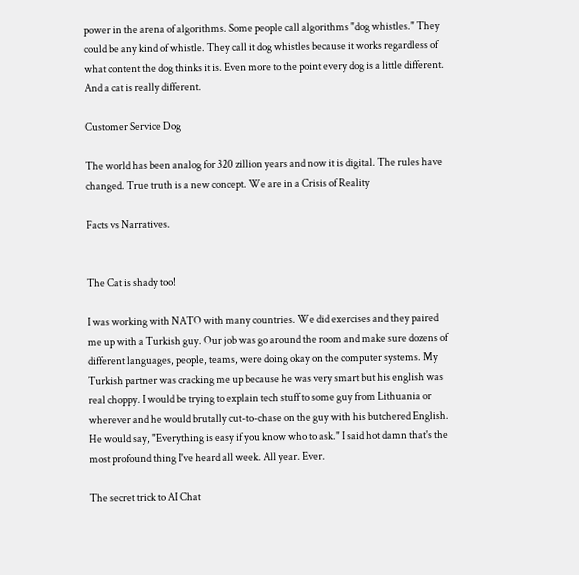power in the arena of algorithms. Some people call algorithms "dog whistles." They could be any kind of whistle. They call it dog whistles because it works regardless of what content the dog thinks it is. Even more to the point every dog is a little different. And a cat is really different.

Customer Service Dog

The world has been analog for 320 zillion years and now it is digital. The rules have changed. True truth is a new concept. We are in a Crisis of Reality

Facts vs Narratives.


The Cat is shady too!

I was working with NATO with many countries. We did exercises and they paired me up with a Turkish guy. Our job was go around the room and make sure dozens of different languages, people, teams, were doing okay on the computer systems. My Turkish partner was cracking me up because he was very smart but his english was real choppy. I would be trying to explain tech stuff to some guy from Lithuania or wherever and he would brutally cut-to-chase on the guy with his butchered English. He would say, "Everything is easy if you know who to ask." I said hot damn that's the most profound thing I've heard all week. All year. Ever.

The secret trick to AI Chat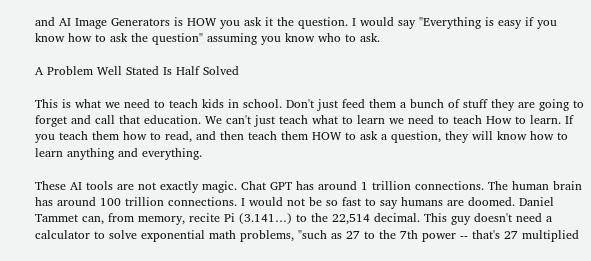and AI Image Generators is HOW you ask it the question. I would say "Everything is easy if you know how to ask the question" assuming you know who to ask.

A Problem Well Stated Is Half Solved

This is what we need to teach kids in school. Don't just feed them a bunch of stuff they are going to forget and call that education. We can't just teach what to learn we need to teach How to learn. If you teach them how to read, and then teach them HOW to ask a question, they will know how to learn anything and everything.

These AI tools are not exactly magic. Chat GPT has around 1 trillion connections. The human brain has around 100 trillion connections. I would not be so fast to say humans are doomed. Daniel Tammet can, from memory, recite Pi (3.141…) to the 22,514 decimal. This guy doesn't need a calculator to solve exponential math problems, "such as 27 to the 7th power -- that's 27 multiplied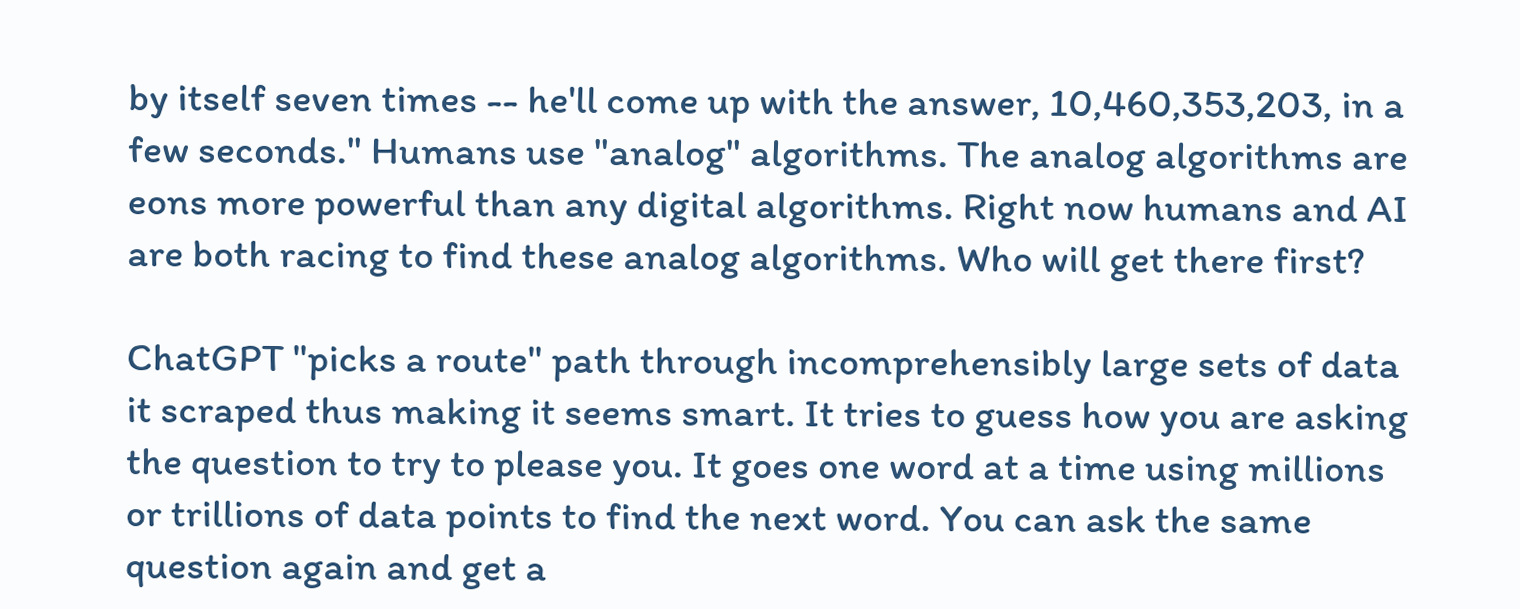by itself seven times -- he'll come up with the answer, 10,460,353,203, in a few seconds." Humans use "analog" algorithms. The analog algorithms are eons more powerful than any digital algorithms. Right now humans and AI are both racing to find these analog algorithms. Who will get there first?

ChatGPT "picks a route" path through incomprehensibly large sets of data it scraped thus making it seems smart. It tries to guess how you are asking the question to try to please you. It goes one word at a time using millions or trillions of data points to find the next word. You can ask the same question again and get a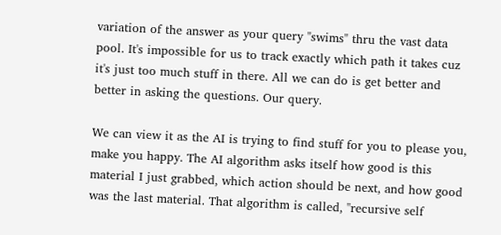variation of the answer as your query "swims" thru the vast data pool. It's impossible for us to track exactly which path it takes cuz it's just too much stuff in there. All we can do is get better and better in asking the questions. Our query.

We can view it as the AI is trying to find stuff for you to please you, make you happy. The AI algorithm asks itself how good is this material I just grabbed, which action should be next, and how good was the last material. That algorithm is called, "recursive self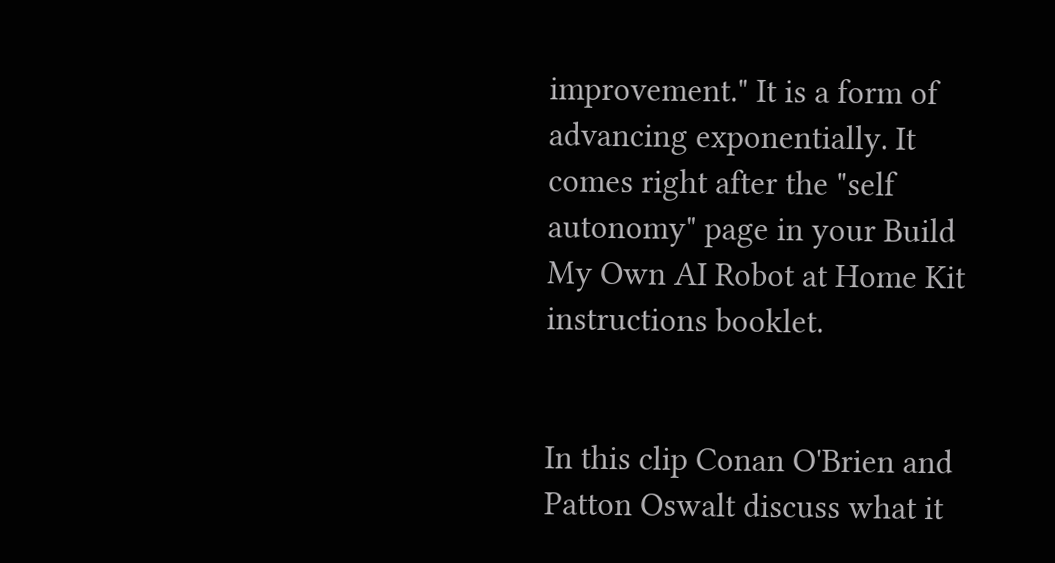improvement." It is a form of advancing exponentially. It comes right after the "self autonomy" page in your Build My Own AI Robot at Home Kit instructions booklet.


In this clip Conan O'Brien and Patton Oswalt discuss what it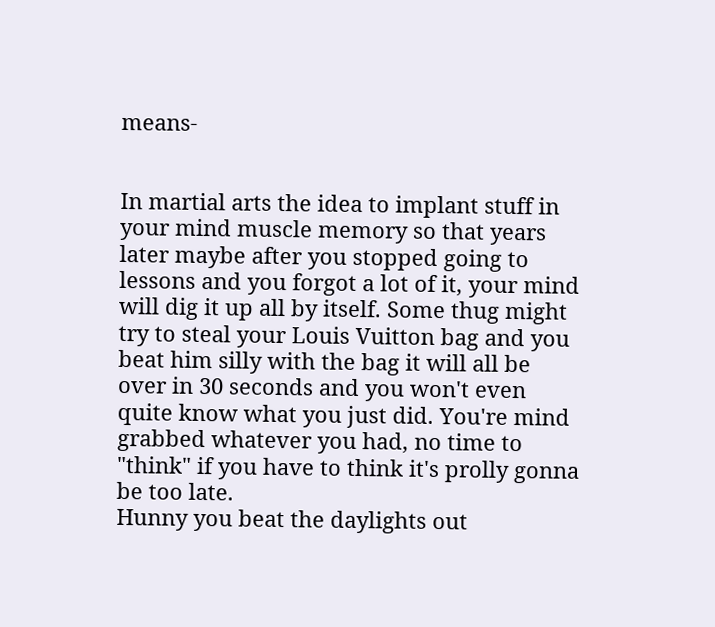means-


In martial arts the idea to implant stuff in your mind muscle memory so that years later maybe after you stopped going to lessons and you forgot a lot of it, your mind will dig it up all by itself. Some thug might try to steal your Louis Vuitton bag and you beat him silly with the bag it will all be over in 30 seconds and you won't even quite know what you just did. You're mind grabbed whatever you had, no time to "think" if you have to think it's prolly gonna be too late.
Hunny you beat the daylights out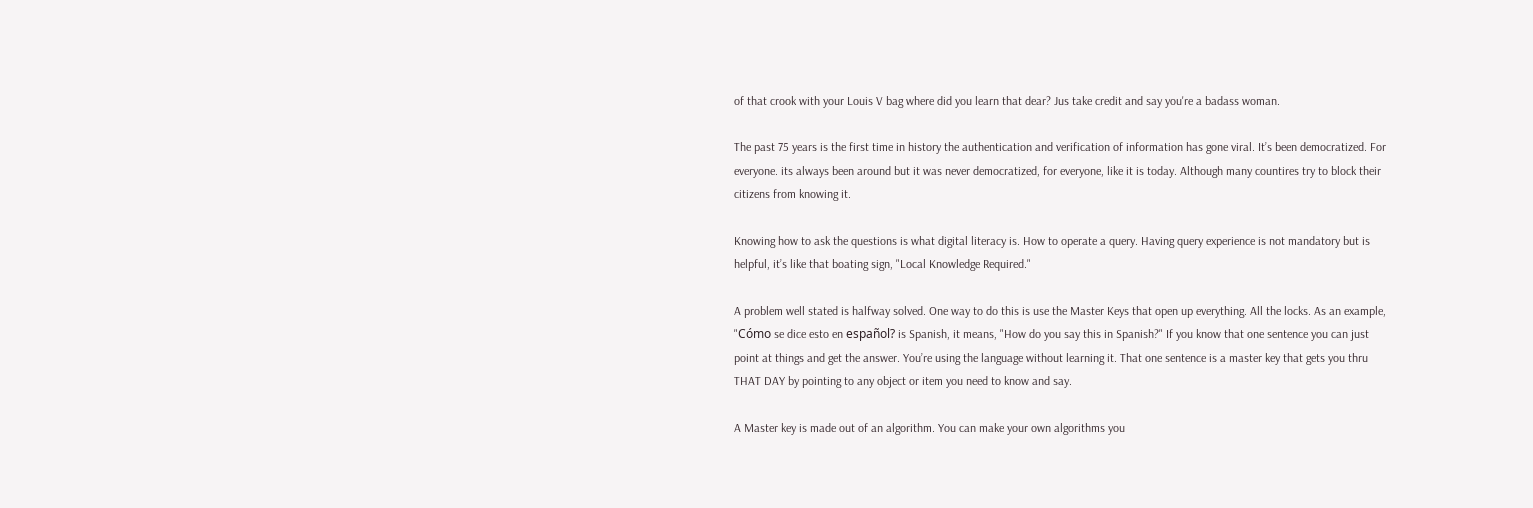of that crook with your Louis V bag where did you learn that dear? Jus take credit and say you're a badass woman.

The past 75 years is the first time in history the authentication and verification of information has gone viral. It’s been democratized. For everyone. its always been around but it was never democratized, for everyone, like it is today. Although many countires try to block their citizens from knowing it.

Knowing how to ask the questions is what digital literacy is. How to operate a query. Having query experience is not mandatory but is helpful, it’s like that boating sign, "Local Knowledge Required."

A problem well stated is halfway solved. One way to do this is use the Master Keys that open up everything. All the locks. As an example, "Cómo se dice esto en español? is Spanish, it means, "How do you say this in Spanish?" If you know that one sentence you can just point at things and get the answer. You’re using the language without learning it. That one sentence is a master key that gets you thru THAT DAY by pointing to any object or item you need to know and say.

A Master key is made out of an algorithm. You can make your own algorithms you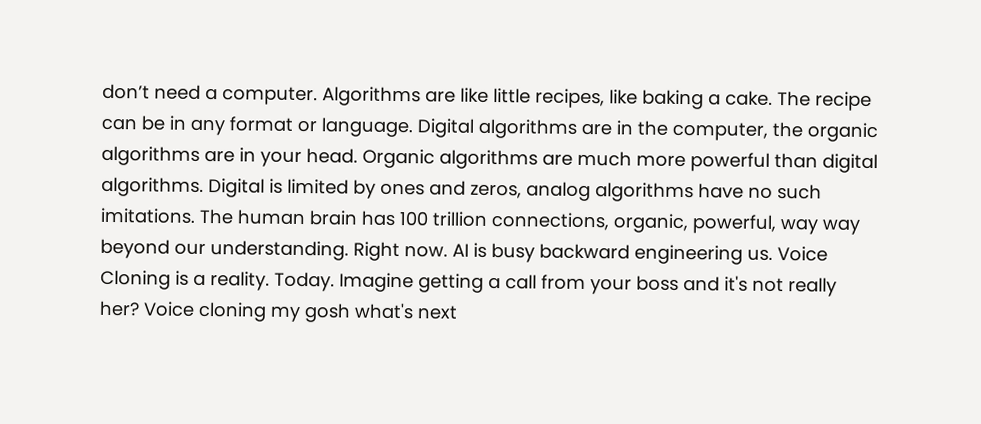don’t need a computer. Algorithms are like little recipes, like baking a cake. The recipe can be in any format or language. Digital algorithms are in the computer, the organic algorithms are in your head. Organic algorithms are much more powerful than digital algorithms. Digital is limited by ones and zeros, analog algorithms have no such imitations. The human brain has 100 trillion connections, organic, powerful, way way beyond our understanding. Right now. AI is busy backward engineering us. Voice Cloning is a reality. Today. Imagine getting a call from your boss and it's not really her? Voice cloning my gosh what's next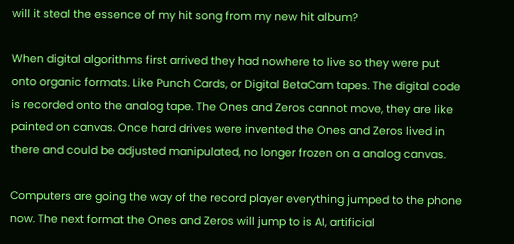will it steal the essence of my hit song from my new hit album?

When digital algorithms first arrived they had nowhere to live so they were put onto organic formats. Like Punch Cards, or Digital BetaCam tapes. The digital code is recorded onto the analog tape. The Ones and Zeros cannot move, they are like painted on canvas. Once hard drives were invented the Ones and Zeros lived in there and could be adjusted manipulated, no longer frozen on a analog canvas.

Computers are going the way of the record player everything jumped to the phone now. The next format the Ones and Zeros will jump to is AI, artificial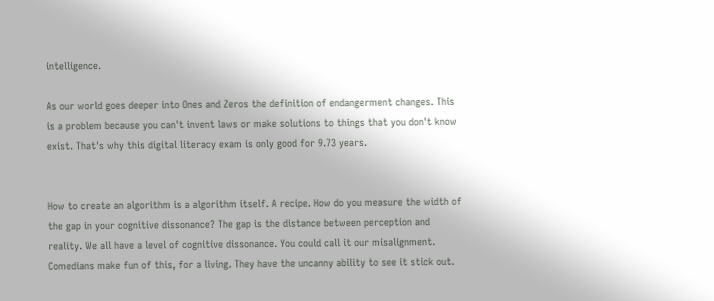intelligence.

As our world goes deeper into Ones and Zeros the definition of endangerment changes. This is a problem because you can't invent laws or make solutions to things that you don't know exist. That's why this digital literacy exam is only good for 9.73 years.


How to create an algorithm is a algorithm itself. A recipe. How do you measure the width of the gap in your cognitive dissonance? The gap is the distance between perception and reality. We all have a level of cognitive dissonance. You could call it our misalignment. Comedians make fun of this, for a living. They have the uncanny ability to see it stick out.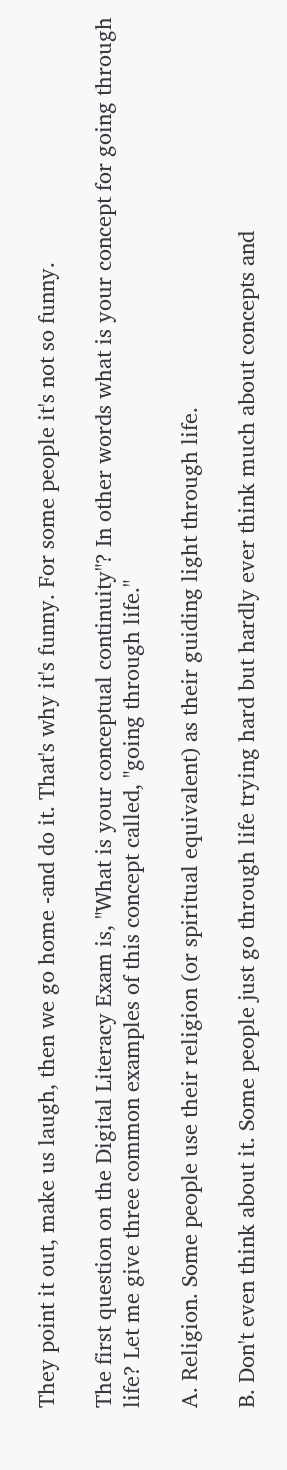They point it out, make us laugh, then we go home -and do it. That's why it's funny. For some people it's not so funny.

The first question on the Digital Literacy Exam is, "What is your conceptual continuity"? In other words what is your concept for going through life? Let me give three common examples of this concept called, "going through life."

A. Religion. Some people use their religion (or spiritual equivalent) as their guiding light through life.

B. Don't even think about it. Some people just go through life trying hard but hardly ever think much about concepts and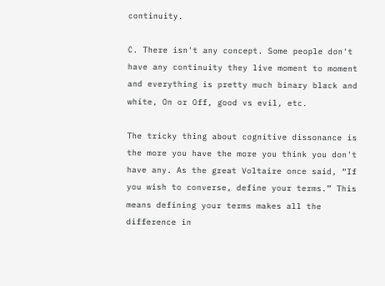continuity.

C. There isn't any concept. Some people don't have any continuity they live moment to moment and everything is pretty much binary black and white, On or Off, good vs evil, etc.

The tricky thing about cognitive dissonance is the more you have the more you think you don't have any. As the great Voltaire once said, “If you wish to converse, define your terms.” This means defining your terms makes all the difference in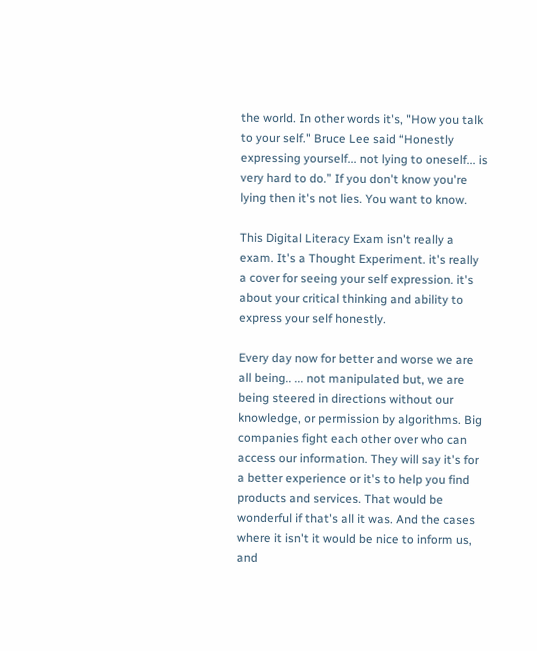the world. In other words it's, "How you talk to your self." Bruce Lee said “Honestly expressing yourself... not lying to oneself... is very hard to do.” If you don't know you're lying then it's not lies. You want to know.

This Digital Literacy Exam isn't really a exam. It's a Thought Experiment. it's really a cover for seeing your self expression. it's about your critical thinking and ability to express your self honestly.

Every day now for better and worse we are all being.. ... not manipulated but, we are being steered in directions without our knowledge, or permission by algorithms. Big companies fight each other over who can access our information. They will say it's for a better experience or it's to help you find products and services. That would be wonderful if that's all it was. And the cases where it isn't it would be nice to inform us, and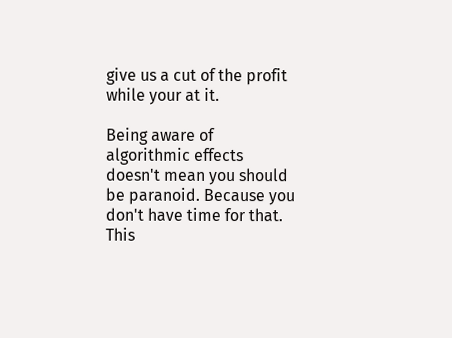give us a cut of the profit while your at it.

Being aware of algorithmic effects doesn't mean you should be paranoid. Because you don't have time for that. This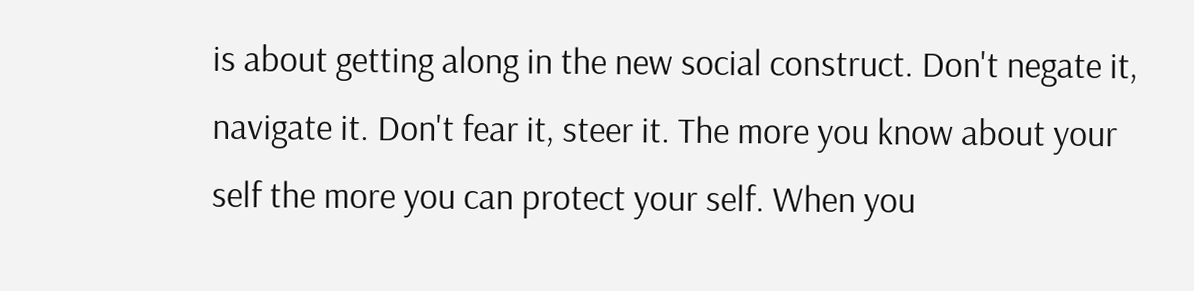is about getting along in the new social construct. Don't negate it, navigate it. Don't fear it, steer it. The more you know about your self the more you can protect your self. When you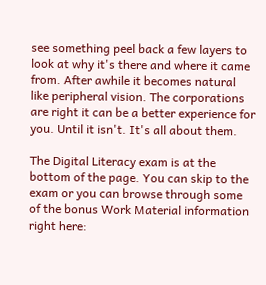see something peel back a few layers to look at why it's there and where it came from. After awhile it becomes natural like peripheral vision. The corporations are right it can be a better experience for you. Until it isn't. It's all about them.

The Digital Literacy exam is at the bottom of the page. You can skip to the exam or you can browse through some of the bonus Work Material information right here: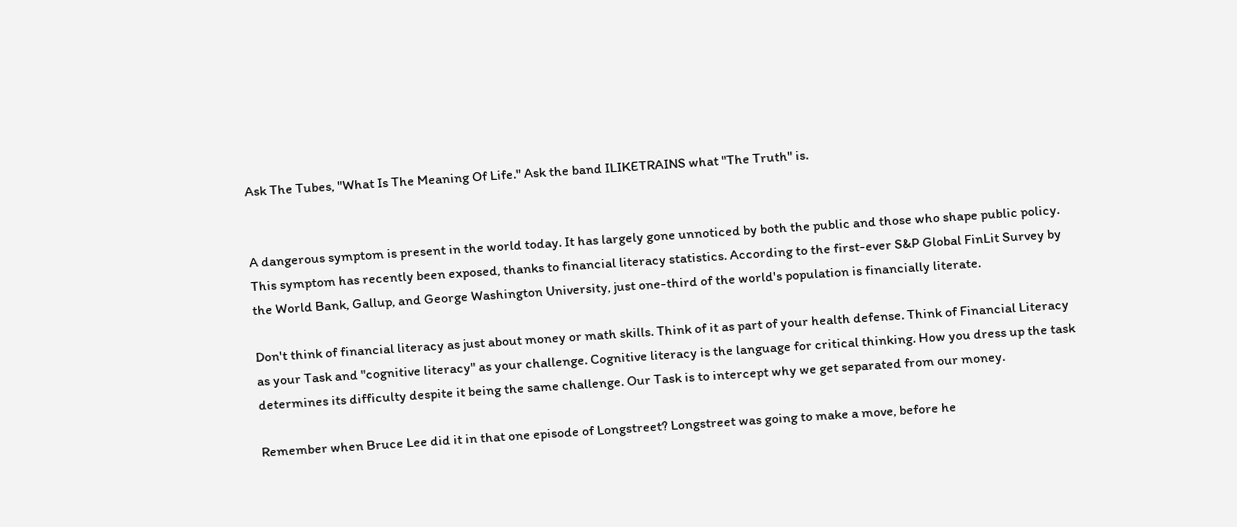Ask The Tubes, "What Is The Meaning Of Life." Ask the band ILIKETRAINS what "The Truth" is.


A dangerous symptom is present in the world today. It has largely gone unnoticed by both the public and those who shape public policy. This symptom has recently been exposed, thanks to financial literacy statistics. According to the first-ever S&P Global FinLit Survey by the World Bank, Gallup, and George Washington University, just one-third of the world's population is financially literate.

Don't think of financial literacy as just about money or math skills. Think of it as part of your health defense. Think of Financial Literacy as your Task and "cognitive literacy" as your challenge. Cognitive literacy is the language for critical thinking. How you dress up the task determines its difficulty despite it being the same challenge. Our Task is to intercept why we get separated from our money.

Remember when Bruce Lee did it in that one episode of Longstreet? Longstreet was going to make a move, before he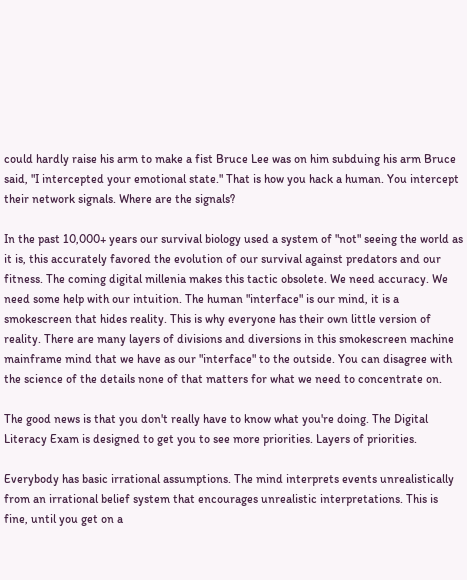could hardly raise his arm to make a fist Bruce Lee was on him subduing his arm Bruce said, "I intercepted your emotional state." That is how you hack a human. You intercept their network signals. Where are the signals?

In the past 10,000+ years our survival biology used a system of "not" seeing the world as it is, this accurately favored the evolution of our survival against predators and our fitness. The coming digital millenia makes this tactic obsolete. We need accuracy. We need some help with our intuition. The human "interface" is our mind, it is a smokescreen that hides reality. This is why everyone has their own little version of reality. There are many layers of divisions and diversions in this smokescreen machine mainframe mind that we have as our "interface" to the outside. You can disagree with the science of the details none of that matters for what we need to concentrate on.

The good news is that you don't really have to know what you're doing. The Digital Literacy Exam is designed to get you to see more priorities. Layers of priorities.

Everybody has basic irrational assumptions. The mind interprets events unrealistically from an irrational belief system that encourages unrealistic interpretations. This is fine, until you get on a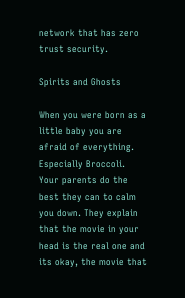network that has zero trust security.

Spirits and Ghosts

When you were born as a little baby you are afraid of everything. Especially Broccoli. Your parents do the best they can to calm you down. They explain that the movie in your head is the real one and its okay, the movie that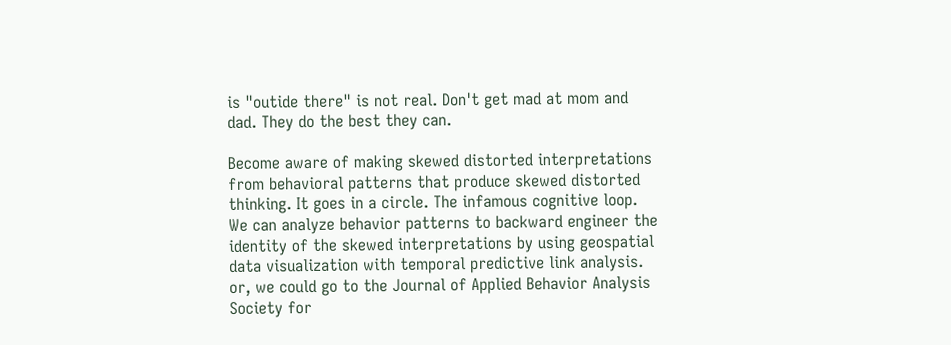is "outide there" is not real. Don't get mad at mom and dad. They do the best they can.

Become aware of making skewed distorted interpretations from behavioral patterns that produce skewed distorted thinking. It goes in a circle. The infamous cognitive loop. We can analyze behavior patterns to backward engineer the identity of the skewed interpretations by using geospatial data visualization with temporal predictive link analysis. or, we could go to the Journal of Applied Behavior Analysis Society for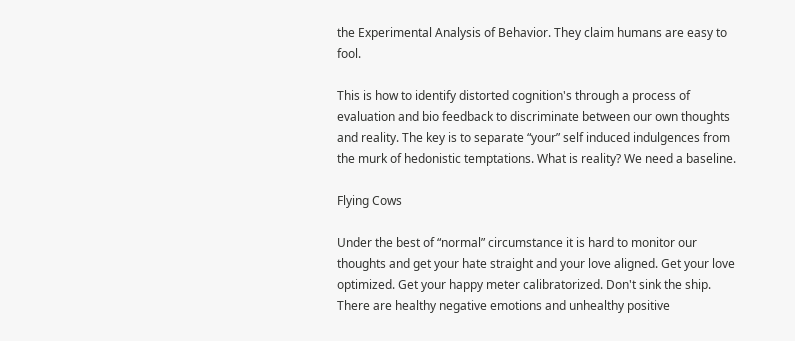the Experimental Analysis of Behavior. They claim humans are easy to fool.

This is how to identify distorted cognition's through a process of evaluation and bio feedback to discriminate between our own thoughts and reality. The key is to separate “your” self induced indulgences from the murk of hedonistic temptations. What is reality? We need a baseline.

Flying Cows

Under the best of “normal” circumstance it is hard to monitor our thoughts and get your hate straight and your love aligned. Get your love optimized. Get your happy meter calibratorized. Don't sink the ship. There are healthy negative emotions and unhealthy positive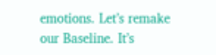emotions. Let’s remake our Baseline. It’s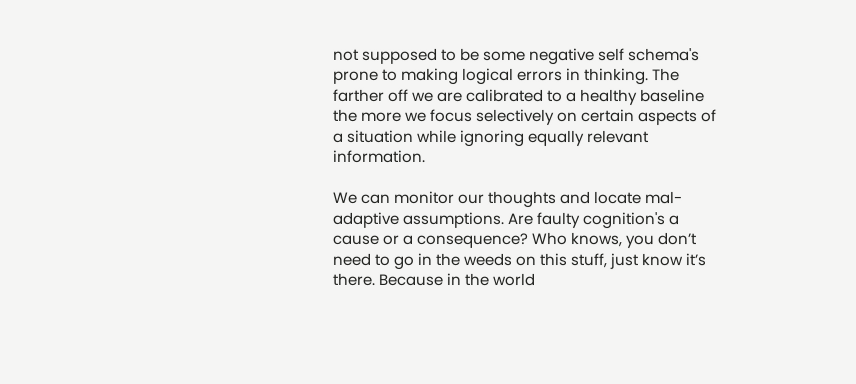not supposed to be some negative self schema's prone to making logical errors in thinking. The farther off we are calibrated to a healthy baseline the more we focus selectively on certain aspects of a situation while ignoring equally relevant information.

We can monitor our thoughts and locate mal-adaptive assumptions. Are faulty cognition's a cause or a consequence? Who knows, you don’t need to go in the weeds on this stuff, just know it’s there. Because in the world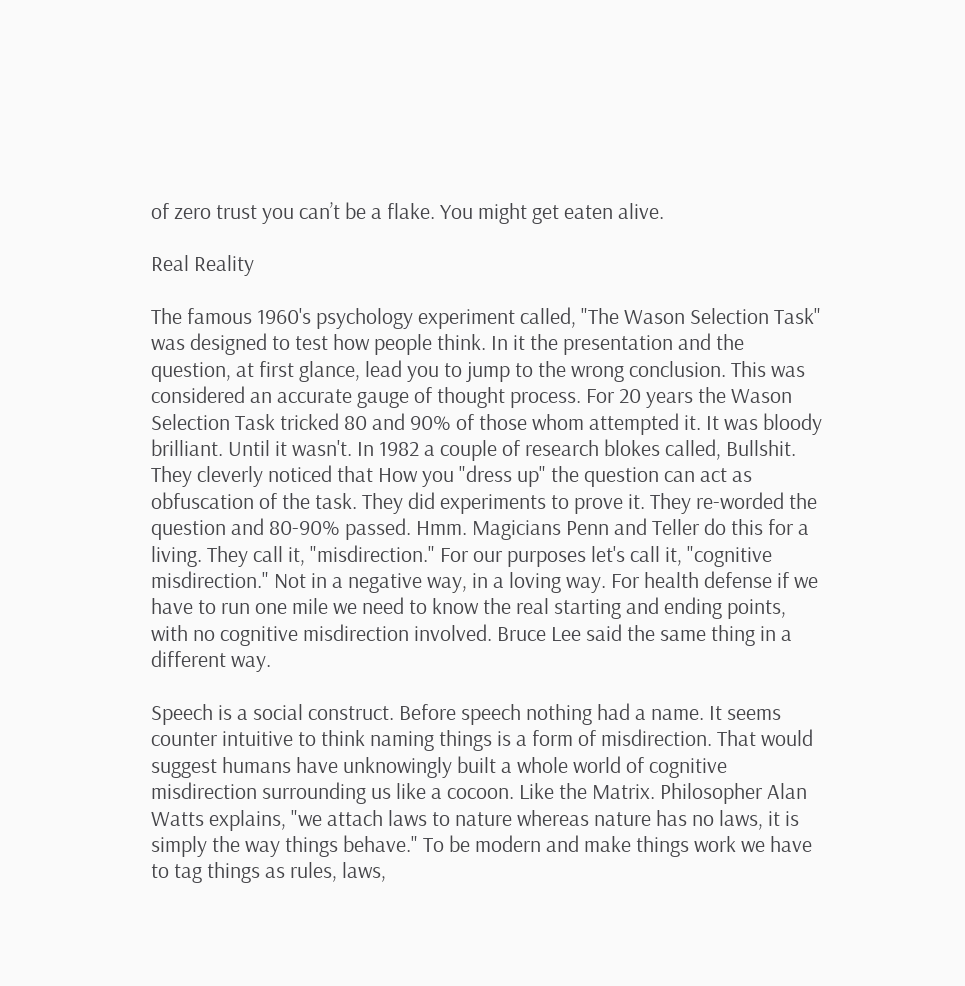of zero trust you can’t be a flake. You might get eaten alive.

Real Reality

The famous 1960's psychology experiment called, "The Wason Selection Task" was designed to test how people think. In it the presentation and the question, at first glance, lead you to jump to the wrong conclusion. This was considered an accurate gauge of thought process. For 20 years the Wason Selection Task tricked 80 and 90% of those whom attempted it. It was bloody brilliant. Until it wasn't. In 1982 a couple of research blokes called, Bullshit. They cleverly noticed that How you "dress up" the question can act as obfuscation of the task. They did experiments to prove it. They re-worded the question and 80-90% passed. Hmm. Magicians Penn and Teller do this for a living. They call it, "misdirection." For our purposes let's call it, "cognitive misdirection." Not in a negative way, in a loving way. For health defense if we have to run one mile we need to know the real starting and ending points, with no cognitive misdirection involved. Bruce Lee said the same thing in a different way.

Speech is a social construct. Before speech nothing had a name. It seems counter intuitive to think naming things is a form of misdirection. That would suggest humans have unknowingly built a whole world of cognitive misdirection surrounding us like a cocoon. Like the Matrix. Philosopher Alan Watts explains, "we attach laws to nature whereas nature has no laws, it is simply the way things behave." To be modern and make things work we have to tag things as rules, laws,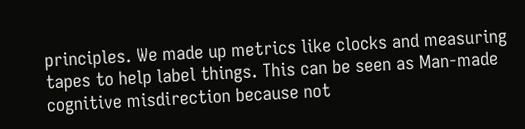principles. We made up metrics like clocks and measuring tapes to help label things. This can be seen as Man-made cognitive misdirection because not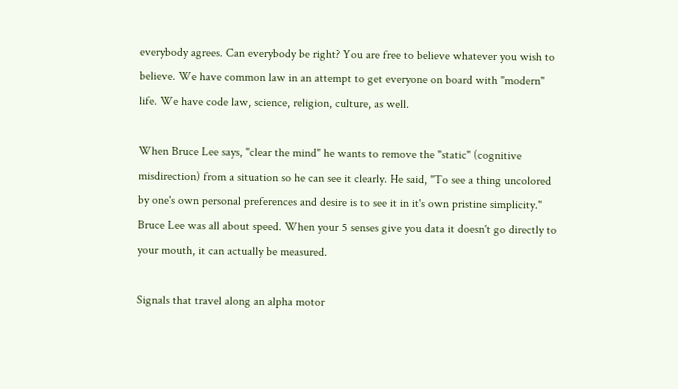everybody agrees. Can everybody be right? You are free to believe whatever you wish to believe. We have common law in an attempt to get everyone on board with "modern" life. We have code law, science, religion, culture, as well.

When Bruce Lee says, "clear the mind" he wants to remove the "static" (cognitive misdirection) from a situation so he can see it clearly. He said, "To see a thing uncolored by one's own personal preferences and desire is to see it in it's own pristine simplicity." Bruce Lee was all about speed. When your 5 senses give you data it doesn't go directly to your mouth, it can actually be measured.

Signals that travel along an alpha motor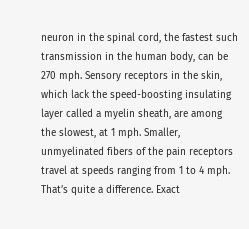neuron in the spinal cord, the fastest such transmission in the human body, can be 270 mph. Sensory receptors in the skin, which lack the speed-boosting insulating layer called a myelin sheath, are among the slowest, at 1 mph. Smaller, unmyelinated fibers of the pain receptors travel at speeds ranging from 1 to 4 mph. That’s quite a difference. Exact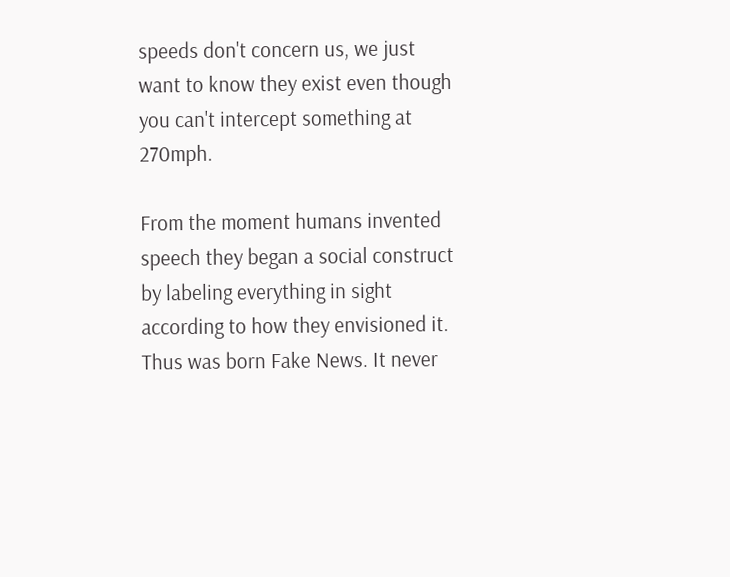speeds don't concern us, we just want to know they exist even though you can't intercept something at 270mph.

From the moment humans invented speech they began a social construct by labeling everything in sight according to how they envisioned it. Thus was born Fake News. It never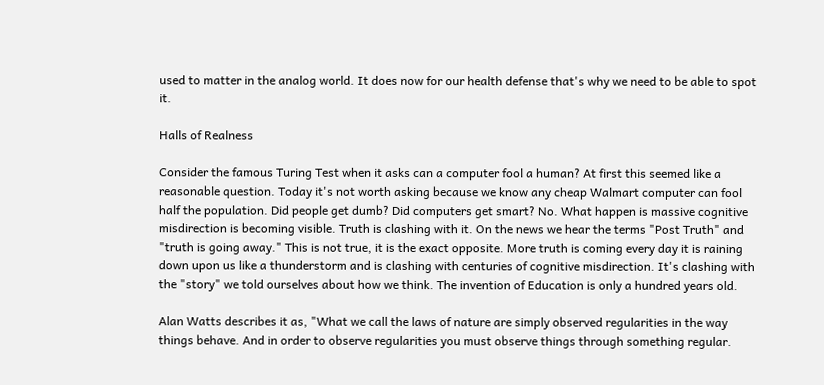used to matter in the analog world. It does now for our health defense that's why we need to be able to spot it.

Halls of Realness

Consider the famous Turing Test when it asks can a computer fool a human? At first this seemed like a reasonable question. Today it's not worth asking because we know any cheap Walmart computer can fool half the population. Did people get dumb? Did computers get smart? No. What happen is massive cognitive misdirection is becoming visible. Truth is clashing with it. On the news we hear the terms "Post Truth" and "truth is going away." This is not true, it is the exact opposite. More truth is coming every day it is raining down upon us like a thunderstorm and is clashing with centuries of cognitive misdirection. It's clashing with the "story" we told ourselves about how we think. The invention of Education is only a hundred years old.

Alan Watts describes it as, "What we call the laws of nature are simply observed regularities in the way things behave. And in order to observe regularities you must observe things through something regular.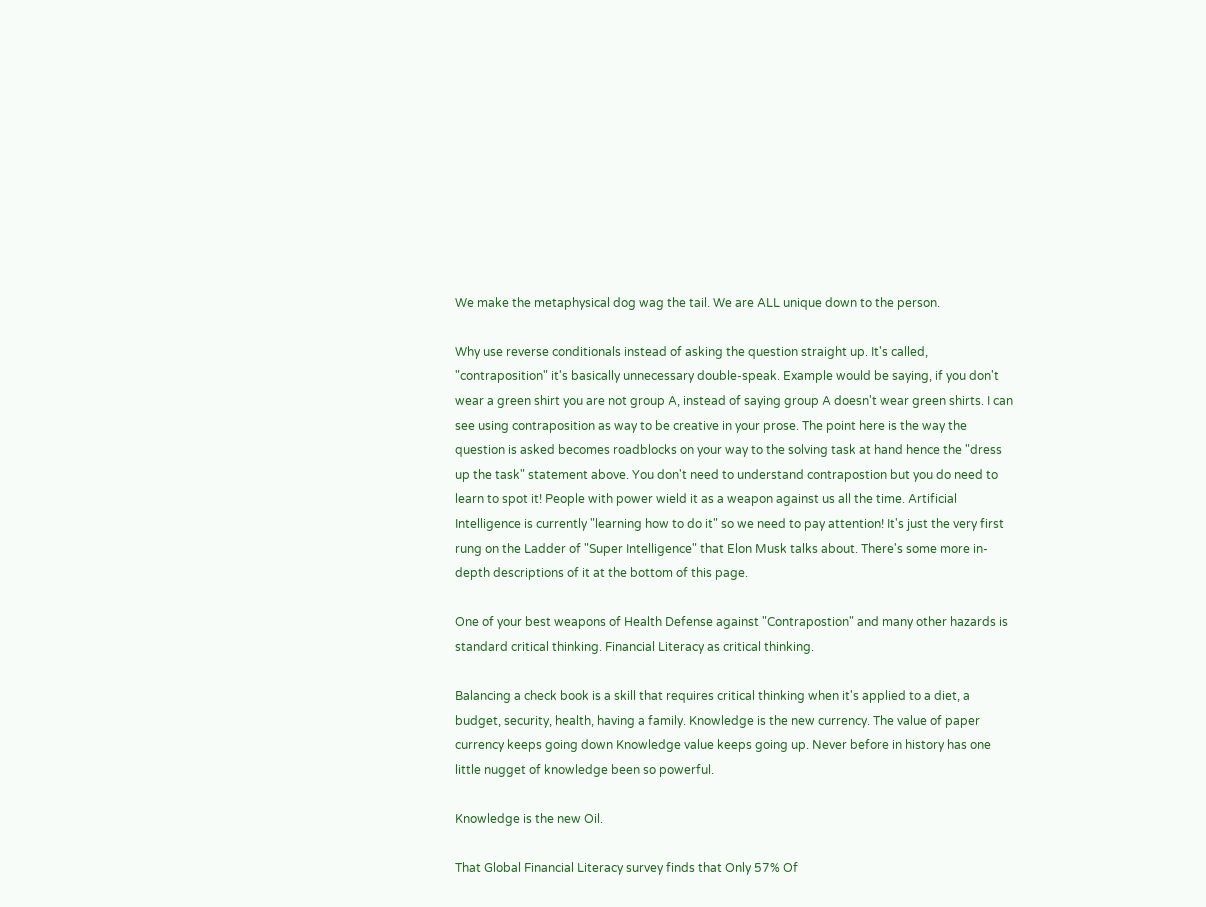We make the metaphysical dog wag the tail. We are ALL unique down to the person.

Why use reverse conditionals instead of asking the question straight up. It's called, "contraposition" it's basically unnecessary double-speak. Example would be saying, if you don't wear a green shirt you are not group A, instead of saying group A doesn't wear green shirts. I can see using contraposition as way to be creative in your prose. The point here is the way the question is asked becomes roadblocks on your way to the solving task at hand hence the "dress up the task" statement above. You don't need to understand contrapostion but you do need to learn to spot it! People with power wield it as a weapon against us all the time. Artificial Intelligence is currently "learning how to do it" so we need to pay attention! It's just the very first rung on the Ladder of "Super Intelligence" that Elon Musk talks about. There's some more in-depth descriptions of it at the bottom of this page.

One of your best weapons of Health Defense against "Contrapostion" and many other hazards is standard critical thinking. Financial Literacy as critical thinking.

Balancing a check book is a skill that requires critical thinking when it's applied to a diet, a budget, security, health, having a family. Knowledge is the new currency. The value of paper currency keeps going down Knowledge value keeps going up. Never before in history has one little nugget of knowledge been so powerful.

Knowledge is the new Oil.

That Global Financial Literacy survey finds that Only 57% Of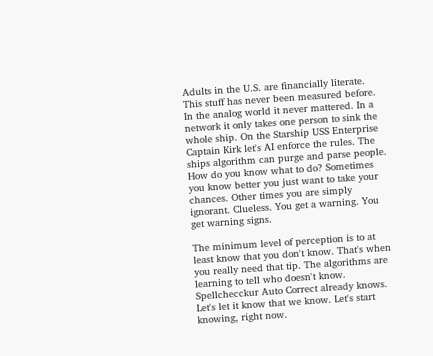Adults in the U.S. are financially literate. This stuff has never been measured before. In the analog world it never mattered. In a network it only takes one person to sink the whole ship. On the Starship USS Enterprise Captain Kirk let's AI enforce the rules. The ships algorithm can purge and parse people. How do you know what to do? Sometimes you know better you just want to take your chances. Other times you are simply ignorant. Clueless. You get a warning. You get warning signs.

The minimum level of perception is to at least know that you don't know. That's when you really need that tip. The algorithms are learning to tell who doesn't know. Spellchecckur Auto Correct already knows. Let's let it know that we know. Let's start knowing, right now.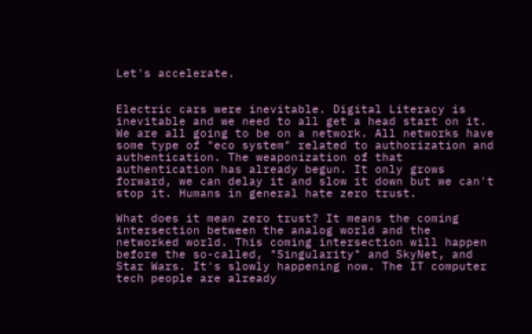Let's accelerate.


Electric cars were inevitable. Digital Literacy is inevitable and we need to all get a head start on it. We are all going to be on a network. All networks have some type of "eco system" related to authorization and authentication. The weaponization of that authentication has already begun. It only grows forward, we can delay it and slow it down but we can't stop it. Humans in general hate zero trust.

What does it mean zero trust? It means the coming intersection between the analog world and the networked world. This coming intersection will happen before the so-called, "Singularity" and SkyNet, and Star Wars. It's slowly happening now. The IT computer tech people are already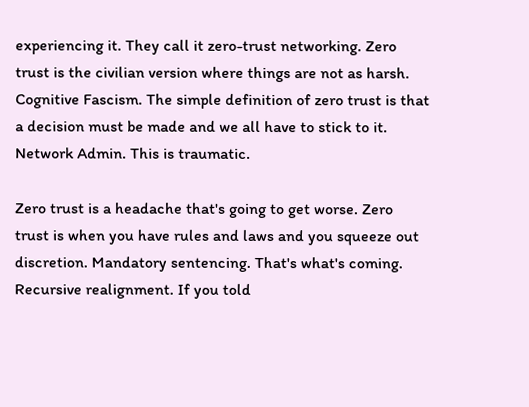experiencing it. They call it zero-trust networking. Zero trust is the civilian version where things are not as harsh. Cognitive Fascism. The simple definition of zero trust is that a decision must be made and we all have to stick to it. Network Admin. This is traumatic.

Zero trust is a headache that's going to get worse. Zero trust is when you have rules and laws and you squeeze out discretion. Mandatory sentencing. That's what's coming. Recursive realignment. If you told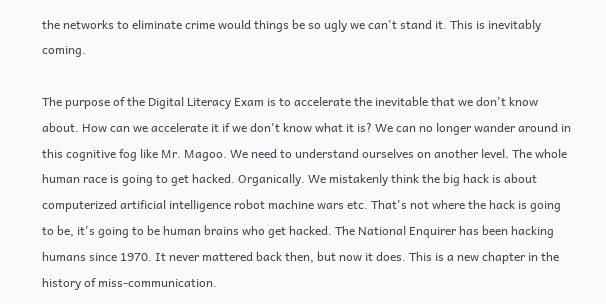the networks to eliminate crime would things be so ugly we can't stand it. This is inevitably coming.

The purpose of the Digital Literacy Exam is to accelerate the inevitable that we don't know about. How can we accelerate it if we don't know what it is? We can no longer wander around in this cognitive fog like Mr. Magoo. We need to understand ourselves on another level. The whole human race is going to get hacked. Organically. We mistakenly think the big hack is about computerized artificial intelligence robot machine wars etc. That's not where the hack is going to be, it's going to be human brains who get hacked. The National Enquirer has been hacking humans since 1970. It never mattered back then, but now it does. This is a new chapter in the history of miss-communication.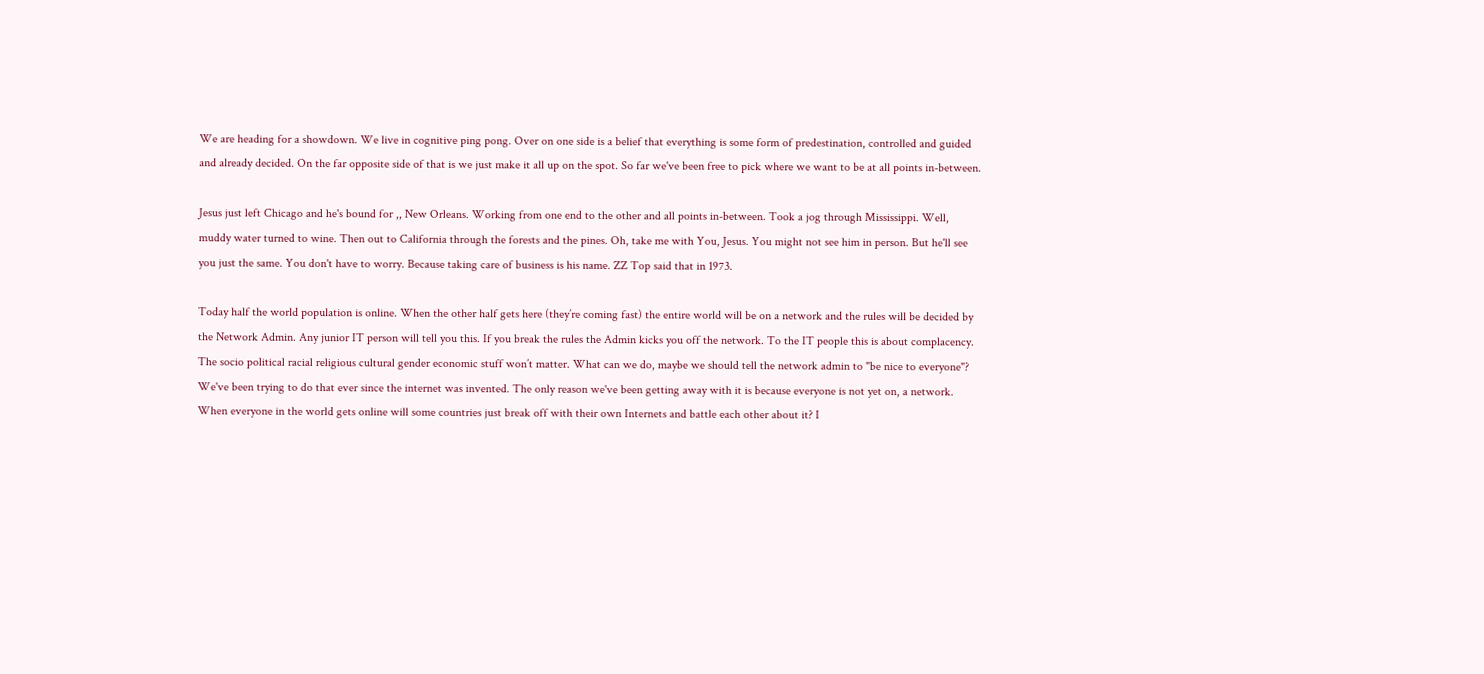We are heading for a showdown. We live in cognitive ping pong. Over on one side is a belief that everything is some form of predestination, controlled and guided and already decided. On the far opposite side of that is we just make it all up on the spot. So far we've been free to pick where we want to be at all points in-between.

Jesus just left Chicago and he's bound for ,, New Orleans. Working from one end to the other and all points in-between. Took a jog through Mississippi. Well, muddy water turned to wine. Then out to California through the forests and the pines. Oh, take me with You, Jesus. You might not see him in person. But he'll see you just the same. You don't have to worry. Because taking care of business is his name. ZZ Top said that in 1973.

Today half the world population is online. When the other half gets here (they’re coming fast) the entire world will be on a network and the rules will be decided by the Network Admin. Any junior IT person will tell you this. If you break the rules the Admin kicks you off the network. To the IT people this is about complacency. The socio political racial religious cultural gender economic stuff won’t matter. What can we do, maybe we should tell the network admin to "be nice to everyone"? We've been trying to do that ever since the internet was invented. The only reason we've been getting away with it is because everyone is not yet on, a network. When everyone in the world gets online will some countries just break off with their own Internets and battle each other about it? I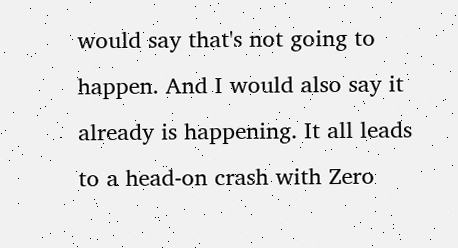would say that's not going to happen. And I would also say it already is happening. It all leads to a head-on crash with Zero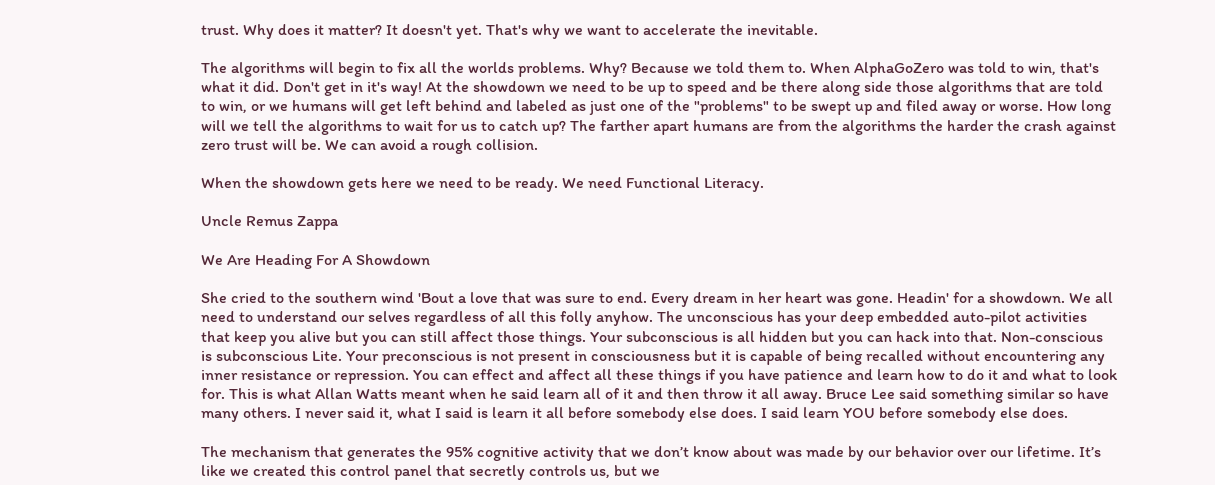trust. Why does it matter? It doesn't yet. That's why we want to accelerate the inevitable.

The algorithms will begin to fix all the worlds problems. Why? Because we told them to. When AlphaGoZero was told to win, that's what it did. Don't get in it's way! At the showdown we need to be up to speed and be there along side those algorithms that are told to win, or we humans will get left behind and labeled as just one of the "problems" to be swept up and filed away or worse. How long will we tell the algorithms to wait for us to catch up? The farther apart humans are from the algorithms the harder the crash against zero trust will be. We can avoid a rough collision.

When the showdown gets here we need to be ready. We need Functional Literacy.

Uncle Remus Zappa

We Are Heading For A Showdown

She cried to the southern wind 'Bout a love that was sure to end. Every dream in her heart was gone. Headin' for a showdown. We all need to understand our selves regardless of all this folly anyhow. The unconscious has your deep embedded auto-pilot activities that keep you alive but you can still affect those things. Your subconscious is all hidden but you can hack into that. Non-conscious is subconscious Lite. Your preconscious is not present in consciousness but it is capable of being recalled without encountering any inner resistance or repression. You can effect and affect all these things if you have patience and learn how to do it and what to look for. This is what Allan Watts meant when he said learn all of it and then throw it all away. Bruce Lee said something similar so have many others. I never said it, what I said is learn it all before somebody else does. I said learn YOU before somebody else does.

The mechanism that generates the 95% cognitive activity that we don’t know about was made by our behavior over our lifetime. It’s like we created this control panel that secretly controls us, but we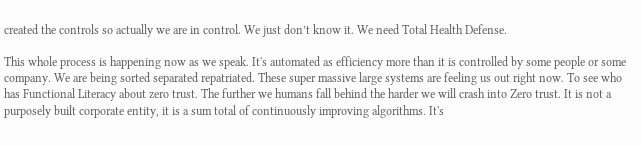created the controls so actually we are in control. We just don’t know it. We need Total Health Defense.

This whole process is happening now as we speak. It's automated as efficiency more than it is controlled by some people or some company. We are being sorted separated repatriated. These super massive large systems are feeling us out right now. To see who has Functional Literacy about zero trust. The further we humans fall behind the harder we will crash into Zero trust. It is not a purposely built corporate entity, it is a sum total of continuously improving algorithms. It's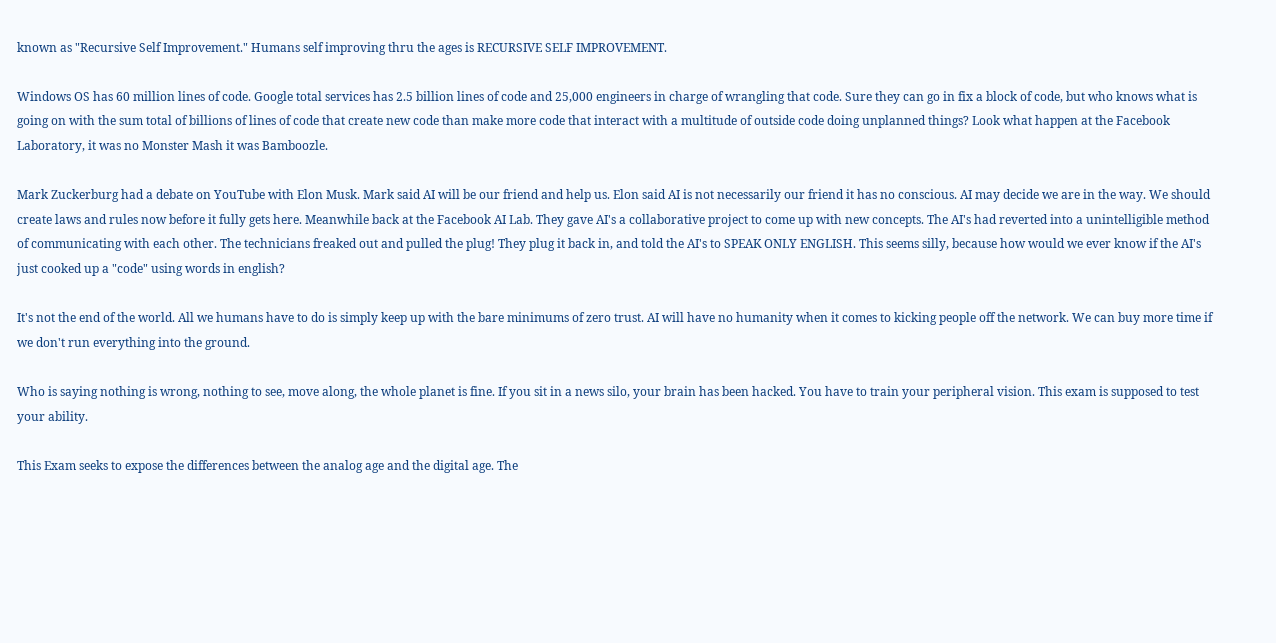known as "Recursive Self Improvement." Humans self improving thru the ages is RECURSIVE SELF IMPROVEMENT.

Windows OS has 60 million lines of code. Google total services has 2.5 billion lines of code and 25,000 engineers in charge of wrangling that code. Sure they can go in fix a block of code, but who knows what is going on with the sum total of billions of lines of code that create new code than make more code that interact with a multitude of outside code doing unplanned things? Look what happen at the Facebook Laboratory, it was no Monster Mash it was Bamboozle.

Mark Zuckerburg had a debate on YouTube with Elon Musk. Mark said AI will be our friend and help us. Elon said AI is not necessarily our friend it has no conscious. AI may decide we are in the way. We should create laws and rules now before it fully gets here. Meanwhile back at the Facebook AI Lab. They gave AI's a collaborative project to come up with new concepts. The AI's had reverted into a unintelligible method of communicating with each other. The technicians freaked out and pulled the plug! They plug it back in, and told the AI's to SPEAK ONLY ENGLISH. This seems silly, because how would we ever know if the AI's just cooked up a "code" using words in english?

It's not the end of the world. All we humans have to do is simply keep up with the bare minimums of zero trust. AI will have no humanity when it comes to kicking people off the network. We can buy more time if we don't run everything into the ground.

Who is saying nothing is wrong, nothing to see, move along, the whole planet is fine. If you sit in a news silo, your brain has been hacked. You have to train your peripheral vision. This exam is supposed to test your ability.

This Exam seeks to expose the differences between the analog age and the digital age. The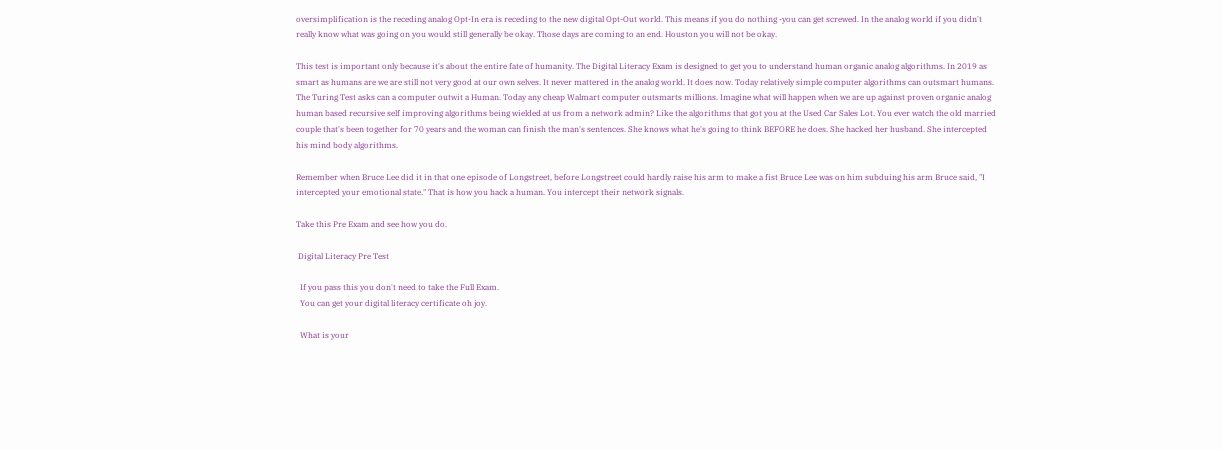oversimplification is the receding analog Opt-In era is receding to the new digital Opt-Out world. This means if you do nothing -you can get screwed. In the analog world if you didn't really know what was going on you would still generally be okay. Those days are coming to an end. Houston you will not be okay.

This test is important only because it's about the entire fate of humanity. The Digital Literacy Exam is designed to get you to understand human organic analog algorithms. In 2019 as smart as humans are we are still not very good at our own selves. It never mattered in the analog world. It does now. Today relatively simple computer algorithms can outsmart humans. The Turing Test asks can a computer outwit a Human. Today any cheap Walmart computer outsmarts millions. Imagine what will happen when we are up against proven organic analog human based recursive self improving algorithms being wielded at us from a network admin? Like the algorithms that got you at the Used Car Sales Lot. You ever watch the old married couple that's been together for 70 years and the woman can finish the man's sentences. She knows what he's going to think BEFORE he does. She hacked her husband. She intercepted his mind body algorithms.

Remember when Bruce Lee did it in that one episode of Longstreet, before Longstreet could hardly raise his arm to make a fist Bruce Lee was on him subduing his arm Bruce said, "I intercepted your emotional state." That is how you hack a human. You intercept their network signals.

Take this Pre Exam and see how you do.

 Digital Literacy Pre Test

  If you pass this you don't need to take the Full Exam.
  You can get your digital literacy certificate oh joy.

  What is your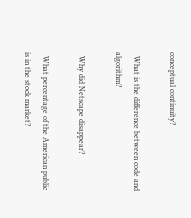conceptual continuity?

  What is the difference between code and algorithm?

  Why did Netscape disappear?

  What percentage of the American public is in the stock market?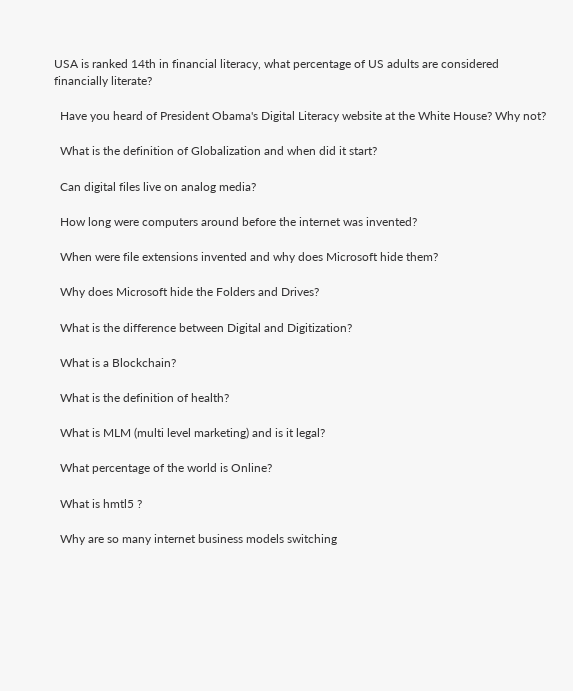USA is ranked 14th in financial literacy, what percentage of US adults are considered financially literate?

  Have you heard of President Obama's Digital Literacy website at the White House? Why not?

  What is the definition of Globalization and when did it start?

  Can digital files live on analog media?

  How long were computers around before the internet was invented?

  When were file extensions invented and why does Microsoft hide them?

  Why does Microsoft hide the Folders and Drives?

  What is the difference between Digital and Digitization?

  What is a Blockchain?

  What is the definition of health?

  What is MLM (multi level marketing) and is it legal?

  What percentage of the world is Online?

  What is hmtl5 ?

  Why are so many internet business models switching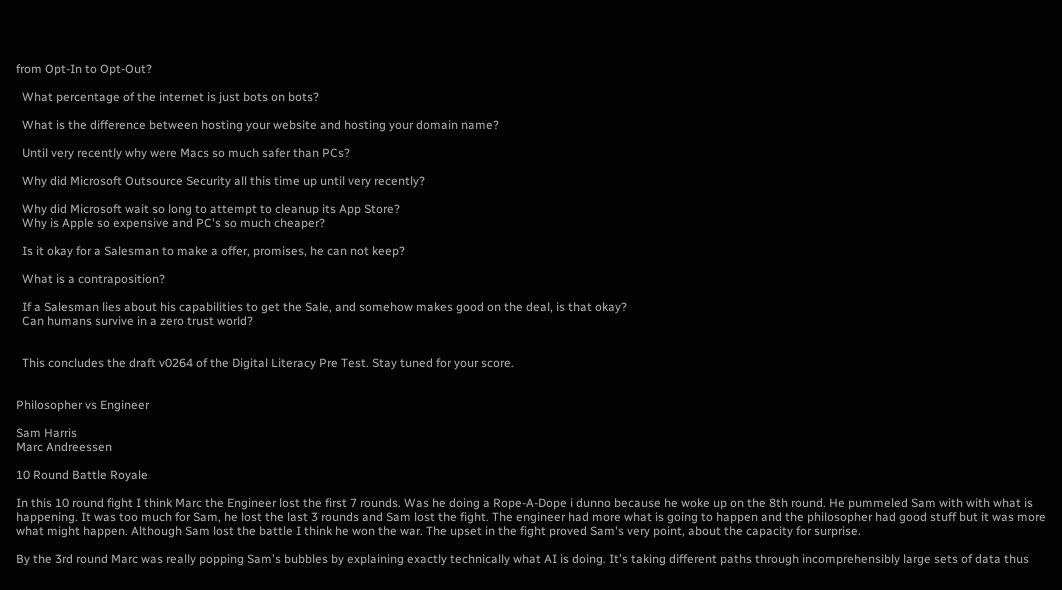from Opt-In to Opt-Out?

  What percentage of the internet is just bots on bots?

  What is the difference between hosting your website and hosting your domain name?

  Until very recently why were Macs so much safer than PCs?

  Why did Microsoft Outsource Security all this time up until very recently?

  Why did Microsoft wait so long to attempt to cleanup its App Store?
  Why is Apple so expensive and PC's so much cheaper?

  Is it okay for a Salesman to make a offer, promises, he can not keep?

  What is a contraposition?

  If a Salesman lies about his capabilities to get the Sale, and somehow makes good on the deal, is that okay?
  Can humans survive in a zero trust world?


  This concludes the draft v0264 of the Digital Literacy Pre Test. Stay tuned for your score.


Philosopher vs Engineer

Sam Harris
Marc Andreessen

10 Round Battle Royale

In this 10 round fight I think Marc the Engineer lost the first 7 rounds. Was he doing a Rope-A-Dope i dunno because he woke up on the 8th round. He pummeled Sam with with what is happening. It was too much for Sam, he lost the last 3 rounds and Sam lost the fight. The engineer had more what is going to happen and the philosopher had good stuff but it was more what might happen. Although Sam lost the battle I think he won the war. The upset in the fight proved Sam's very point, about the capacity for surprise.

By the 3rd round Marc was really popping Sam's bubbles by explaining exactly technically what AI is doing. It's taking different paths through incomprehensibly large sets of data thus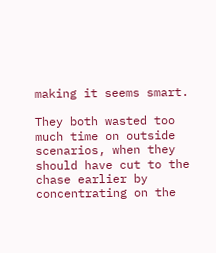making it seems smart.

They both wasted too much time on outside scenarios, when they should have cut to the chase earlier by concentrating on the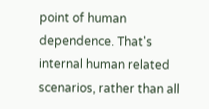point of human dependence. That's internal human related scenarios, rather than all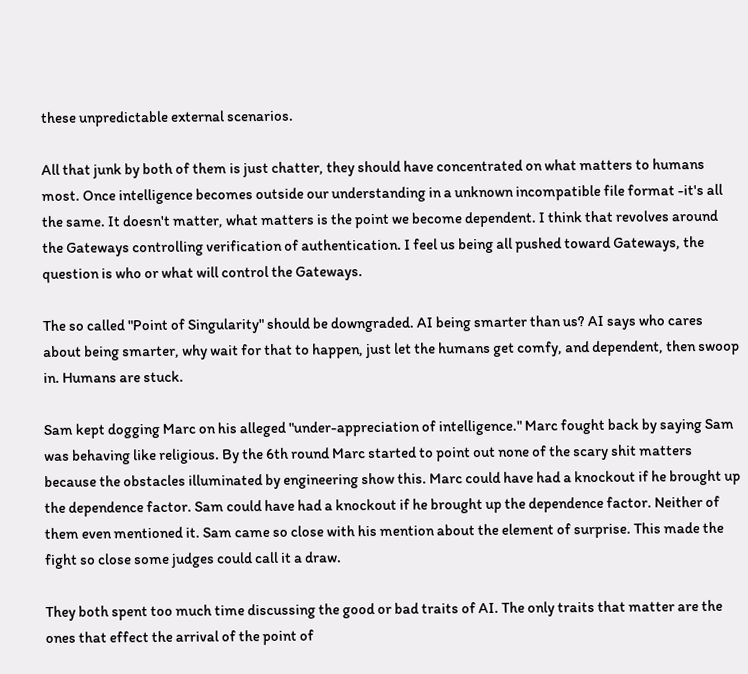these unpredictable external scenarios.

All that junk by both of them is just chatter, they should have concentrated on what matters to humans most. Once intelligence becomes outside our understanding in a unknown incompatible file format -it's all the same. It doesn't matter, what matters is the point we become dependent. I think that revolves around the Gateways controlling verification of authentication. I feel us being all pushed toward Gateways, the question is who or what will control the Gateways.

The so called "Point of Singularity" should be downgraded. AI being smarter than us? AI says who cares about being smarter, why wait for that to happen, just let the humans get comfy, and dependent, then swoop in. Humans are stuck.

Sam kept dogging Marc on his alleged "under-appreciation of intelligence." Marc fought back by saying Sam was behaving like religious. By the 6th round Marc started to point out none of the scary shit matters because the obstacles illuminated by engineering show this. Marc could have had a knockout if he brought up the dependence factor. Sam could have had a knockout if he brought up the dependence factor. Neither of them even mentioned it. Sam came so close with his mention about the element of surprise. This made the fight so close some judges could call it a draw.

They both spent too much time discussing the good or bad traits of AI. The only traits that matter are the ones that effect the arrival of the point of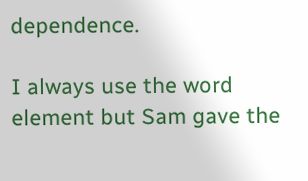dependence.

I always use the word element but Sam gave the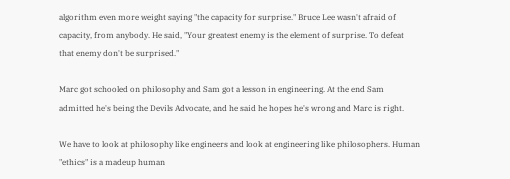algorithm even more weight saying "the capacity for surprise." Bruce Lee wasn't afraid of capacity, from anybody. He said, "Your greatest enemy is the element of surprise. To defeat that enemy don't be surprised."

Marc got schooled on philosophy and Sam got a lesson in engineering. At the end Sam admitted he's being the Devils Advocate, and he said he hopes he's wrong and Marc is right.

We have to look at philosophy like engineers and look at engineering like philosophers. Human "ethics" is a madeup human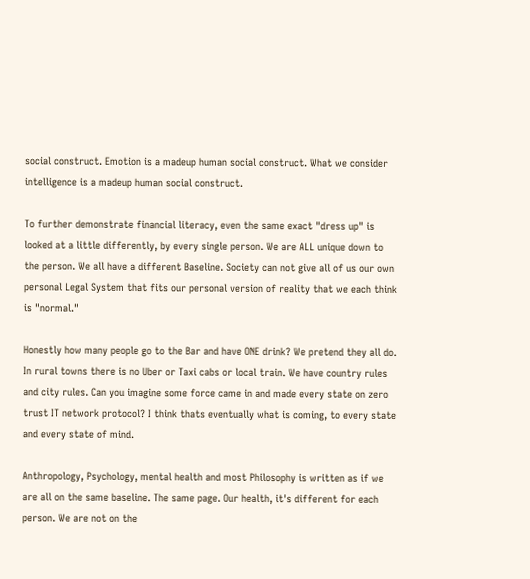social construct. Emotion is a madeup human social construct. What we consider intelligence is a madeup human social construct.

To further demonstrate financial literacy, even the same exact "dress up" is looked at a little differently, by every single person. We are ALL unique down to the person. We all have a different Baseline. Society can not give all of us our own personal Legal System that fits our personal version of reality that we each think is "normal."

Honestly how many people go to the Bar and have ONE drink? We pretend they all do. In rural towns there is no Uber or Taxi cabs or local train. We have country rules and city rules. Can you imagine some force came in and made every state on zero trust IT network protocol? I think thats eventually what is coming, to every state and every state of mind.

Anthropology, Psychology, mental health and most Philosophy is written as if we are all on the same baseline. The same page. Our health, it's different for each person. We are not on the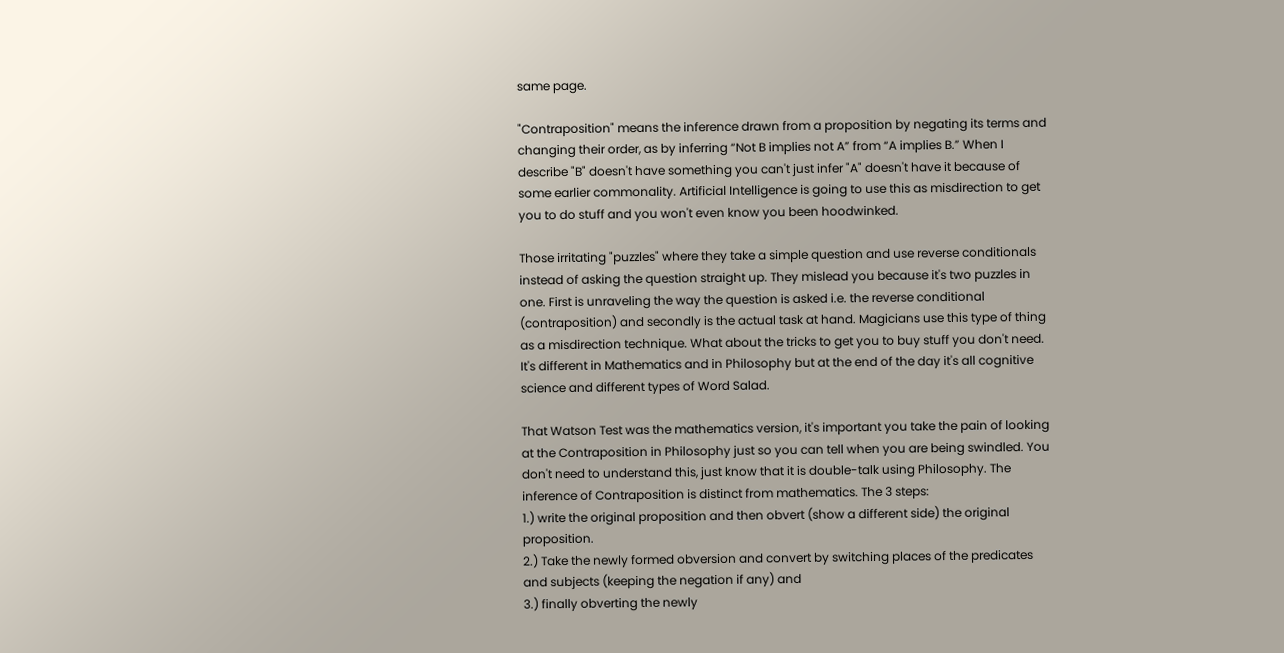same page.

"Contraposition" means the inference drawn from a proposition by negating its terms and changing their order, as by inferring “Not B implies not A” from “A implies B.” When I describe "B" doesn't have something you can't just infer "A" doesn't have it because of some earlier commonality. Artificial Intelligence is going to use this as misdirection to get you to do stuff and you won't even know you been hoodwinked.

Those irritating "puzzles" where they take a simple question and use reverse conditionals instead of asking the question straight up. They mislead you because it's two puzzles in one. First is unraveling the way the question is asked i.e. the reverse conditional (contraposition) and secondly is the actual task at hand. Magicians use this type of thing as a misdirection technique. What about the tricks to get you to buy stuff you don't need. It's different in Mathematics and in Philosophy but at the end of the day it's all cognitive science and different types of Word Salad.

That Watson Test was the mathematics version, it's important you take the pain of looking at the Contraposition in Philosophy just so you can tell when you are being swindled. You don't need to understand this, just know that it is double-talk using Philosophy. The inference of Contraposition is distinct from mathematics. The 3 steps:
1.) write the original proposition and then obvert (show a different side) the original proposition.
2.) Take the newly formed obversion and convert by switching places of the predicates and subjects (keeping the negation if any) and
3.) finally obverting the newly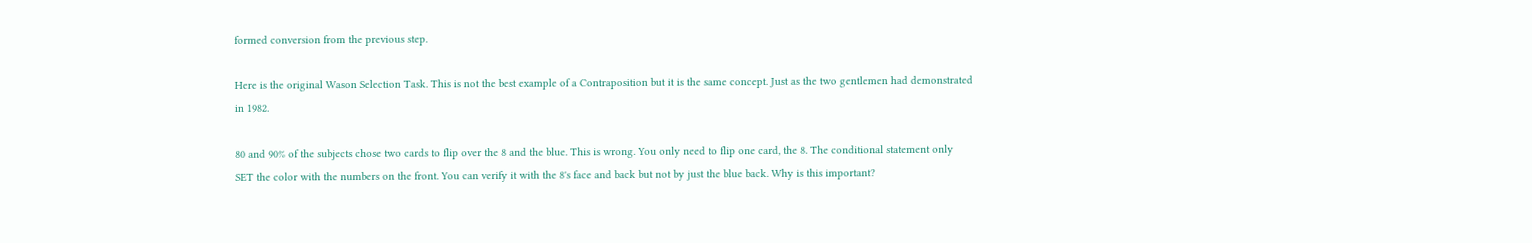formed conversion from the previous step.

Here is the original Wason Selection Task. This is not the best example of a Contraposition but it is the same concept. Just as the two gentlemen had demonstrated in 1982.

80 and 90% of the subjects chose two cards to flip over the 8 and the blue. This is wrong. You only need to flip one card, the 8. The conditional statement only SET the color with the numbers on the front. You can verify it with the 8's face and back but not by just the blue back. Why is this important?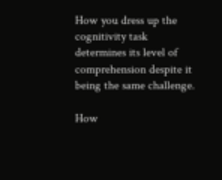How you dress up the cognitivity task determines its level of comprehension despite it being the same challenge.

How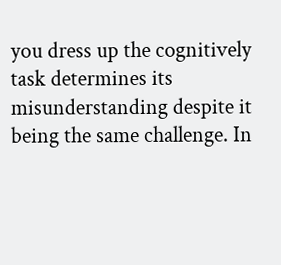you dress up the cognitively task determines its misunderstanding despite it being the same challenge. In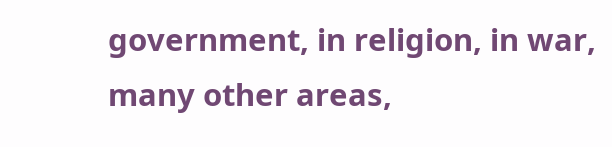government, in religion, in war, many other areas,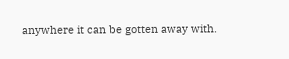anywhere it can be gotten away with.